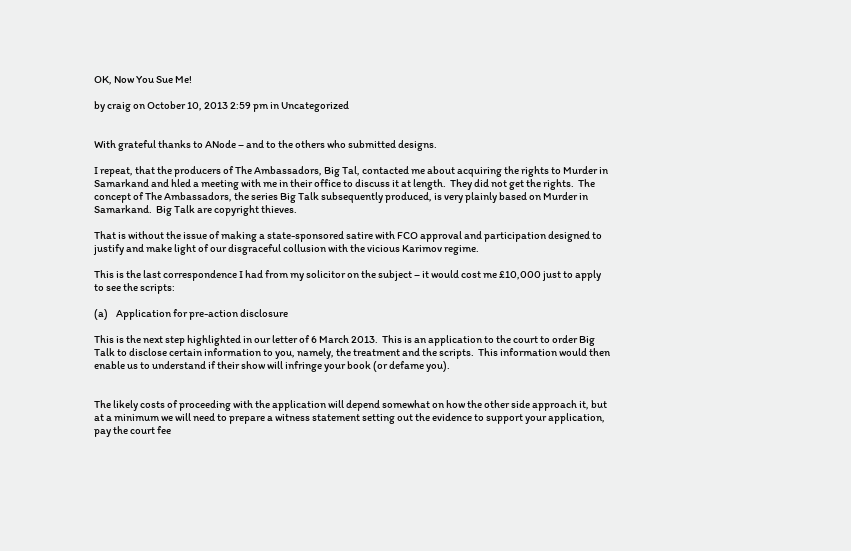OK, Now You Sue Me!

by craig on October 10, 2013 2:59 pm in Uncategorized


With grateful thanks to ANode – and to the others who submitted designs.

I repeat, that the producers of The Ambassadors, Big Tal, contacted me about acquiring the rights to Murder in Samarkand and hled a meeting with me in their office to discuss it at length.  They did not get the rights.  The concept of The Ambassadors, the series Big Talk subsequently produced, is very plainly based on Murder in Samarkand.  Big Talk are copyright thieves.

That is without the issue of making a state-sponsored satire with FCO approval and participation designed to justify and make light of our disgraceful collusion with the vicious Karimov regime.

This is the last correspondence I had from my solicitor on the subject – it would cost me £10,000 just to apply to see the scripts:

(a)    Application for pre-action disclosure

This is the next step highlighted in our letter of 6 March 2013.  This is an application to the court to order Big Talk to disclose certain information to you, namely, the treatment and the scripts.  This information would then enable us to understand if their show will infringe your book (or defame you).


The likely costs of proceeding with the application will depend somewhat on how the other side approach it, but at a minimum we will need to prepare a witness statement setting out the evidence to support your application, pay the court fee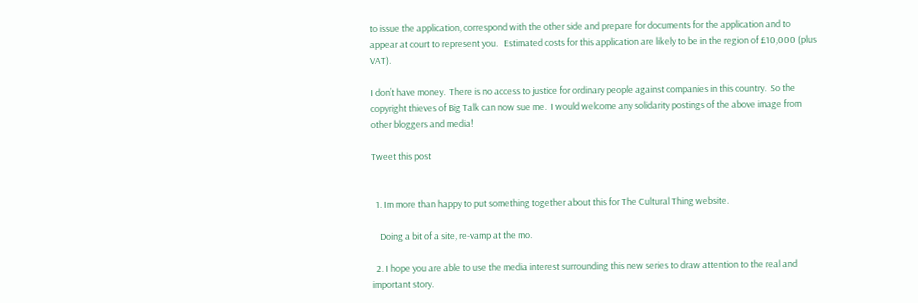to issue the application, correspond with the other side and prepare for documents for the application and to appear at court to represent you.   Estimated costs for this application are likely to be in the region of £10,000 (plus VAT).

I don’t have money.  There is no access to justice for ordinary people against companies in this country.  So the copyright thieves of Big Talk can now sue me.  I would welcome any solidarity postings of the above image from other bloggers and media!

Tweet this post


  1. Im more than happy to put something together about this for The Cultural Thing website.

    Doing a bit of a site, re-vamp at the mo.

  2. I hope you are able to use the media interest surrounding this new series to draw attention to the real and important story.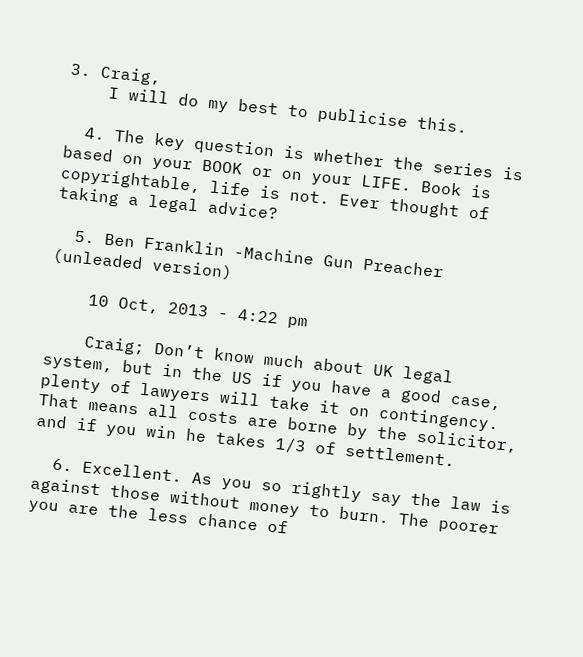3. Craig,
    I will do my best to publicise this.

  4. The key question is whether the series is based on your BOOK or on your LIFE. Book is copyrightable, life is not. Ever thought of taking a legal advice?

  5. Ben Franklin -Machine Gun Preacher (unleaded version)

    10 Oct, 2013 - 4:22 pm

    Craig; Don’t know much about UK legal system, but in the US if you have a good case, plenty of lawyers will take it on contingency. That means all costs are borne by the solicitor, and if you win he takes 1/3 of settlement.

  6. Excellent. As you so rightly say the law is against those without money to burn. The poorer you are the less chance of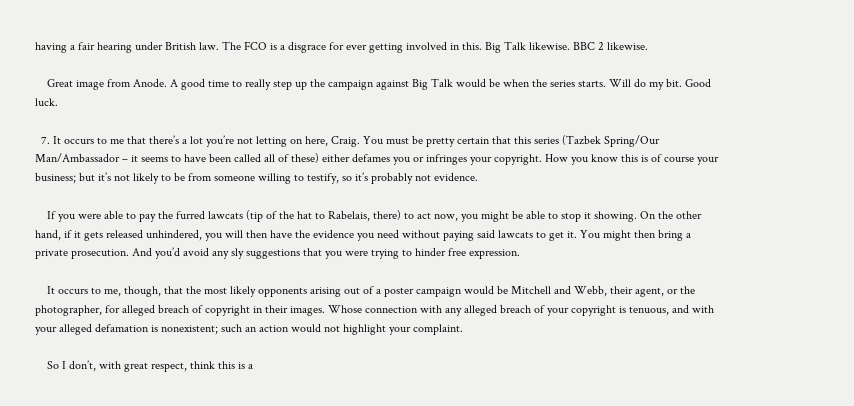having a fair hearing under British law. The FCO is a disgrace for ever getting involved in this. Big Talk likewise. BBC 2 likewise.

    Great image from Anode. A good time to really step up the campaign against Big Talk would be when the series starts. Will do my bit. Good luck.

  7. It occurs to me that there’s a lot you’re not letting on here, Craig. You must be pretty certain that this series (Tazbek Spring/Our Man/Ambassador – it seems to have been called all of these) either defames you or infringes your copyright. How you know this is of course your business; but it’s not likely to be from someone willing to testify, so it’s probably not evidence.

    If you were able to pay the furred lawcats (tip of the hat to Rabelais, there) to act now, you might be able to stop it showing. On the other hand, if it gets released unhindered, you will then have the evidence you need without paying said lawcats to get it. You might then bring a private prosecution. And you’d avoid any sly suggestions that you were trying to hinder free expression.

    It occurs to me, though, that the most likely opponents arising out of a poster campaign would be Mitchell and Webb, their agent, or the photographer, for alleged breach of copyright in their images. Whose connection with any alleged breach of your copyright is tenuous, and with your alleged defamation is nonexistent; such an action would not highlight your complaint.

    So I don’t, with great respect, think this is a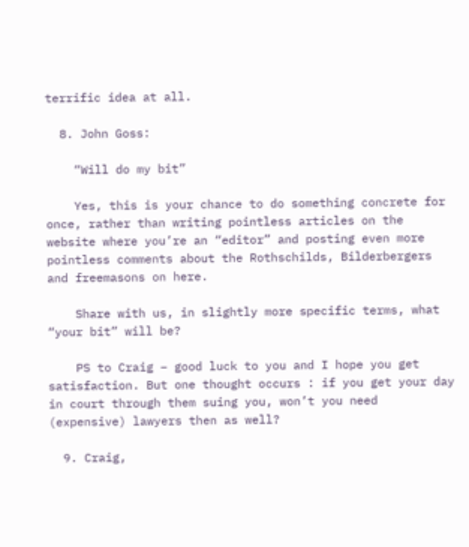terrific idea at all.

  8. John Goss:

    “Will do my bit”

    Yes, this is your chance to do something concrete for once, rather than writing pointless articles on the website where you’re an “editor” and posting even more pointless comments about the Rothschilds, Bilderbergers and freemasons on here.

    Share with us, in slightly more specific terms, what “your bit” will be?

    PS to Craig – good luck to you and I hope you get satisfaction. But one thought occurs : if you get your day in court through them suing you, won’t you need (expensive) lawyers then as well?

  9. Craig,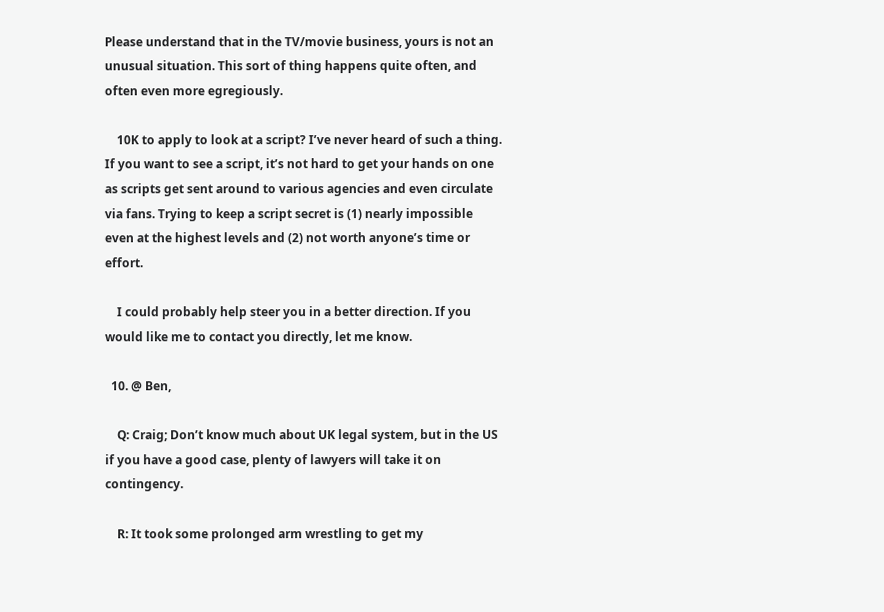Please understand that in the TV/movie business, yours is not an unusual situation. This sort of thing happens quite often, and often even more egregiously.

    10K to apply to look at a script? I’ve never heard of such a thing. If you want to see a script, it’s not hard to get your hands on one as scripts get sent around to various agencies and even circulate via fans. Trying to keep a script secret is (1) nearly impossible even at the highest levels and (2) not worth anyone’s time or effort.

    I could probably help steer you in a better direction. If you would like me to contact you directly, let me know.

  10. @ Ben,

    Q: Craig; Don’t know much about UK legal system, but in the US if you have a good case, plenty of lawyers will take it on contingency.

    R: It took some prolonged arm wrestling to get my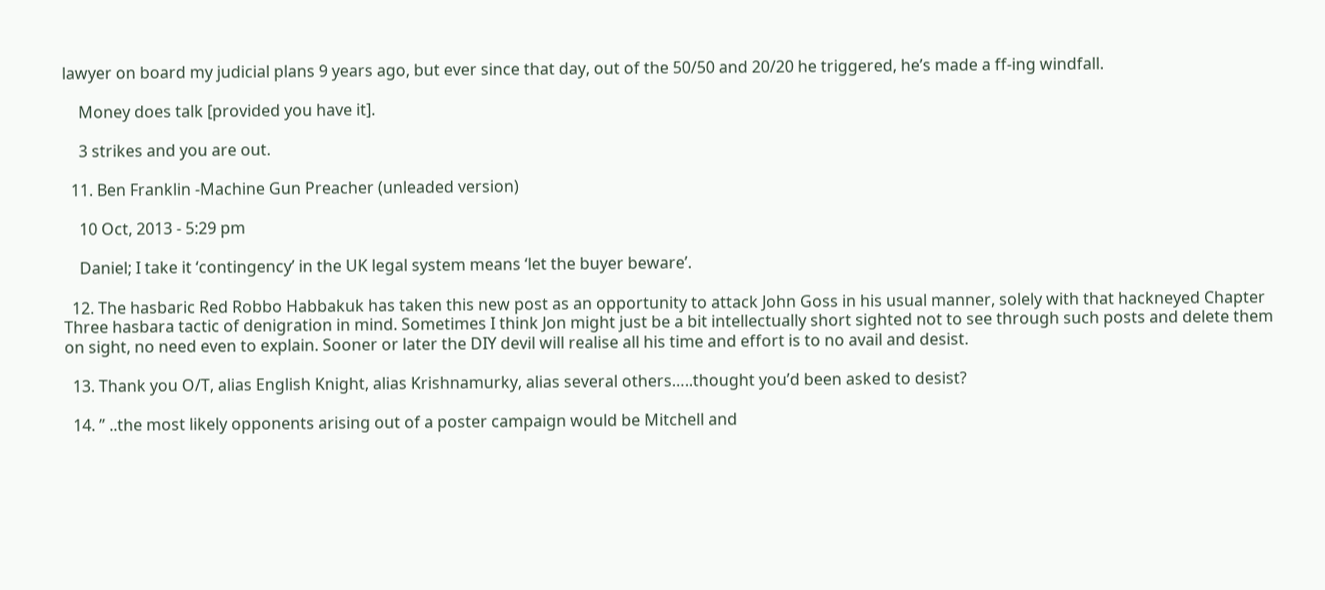lawyer on board my judicial plans 9 years ago, but ever since that day, out of the 50/50 and 20/20 he triggered, he’s made a ff-ing windfall.

    Money does talk [provided you have it].

    3 strikes and you are out.

  11. Ben Franklin -Machine Gun Preacher (unleaded version)

    10 Oct, 2013 - 5:29 pm

    Daniel; I take it ‘contingency’ in the UK legal system means ‘let the buyer beware’.

  12. The hasbaric Red Robbo Habbakuk has taken this new post as an opportunity to attack John Goss in his usual manner, solely with that hackneyed Chapter Three hasbara tactic of denigration in mind. Sometimes I think Jon might just be a bit intellectually short sighted not to see through such posts and delete them on sight, no need even to explain. Sooner or later the DIY devil will realise all his time and effort is to no avail and desist.

  13. Thank you O/T, alias English Knight, alias Krishnamurky, alias several others…..thought you’d been asked to desist?

  14. ” ..the most likely opponents arising out of a poster campaign would be Mitchell and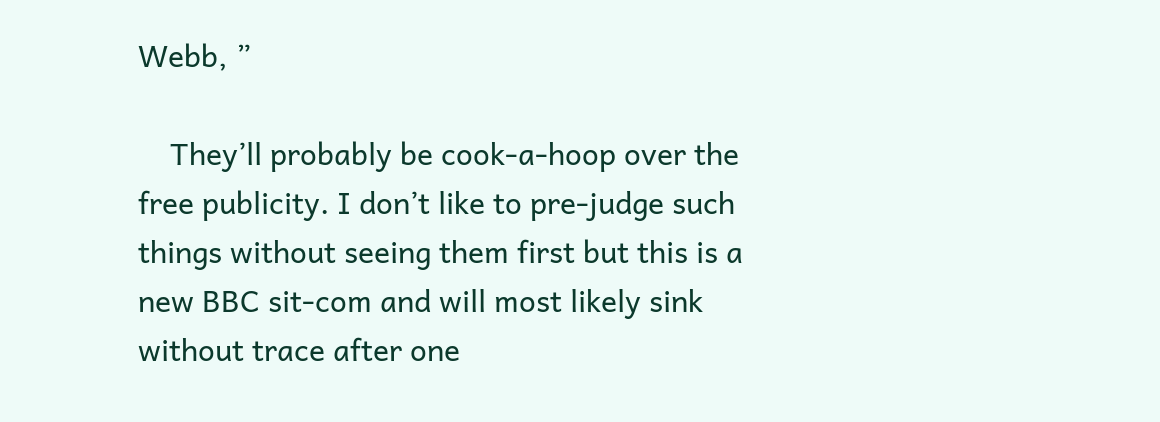Webb, ”

    They’ll probably be cook-a-hoop over the free publicity. I don’t like to pre-judge such things without seeing them first but this is a new BBC sit-com and will most likely sink without trace after one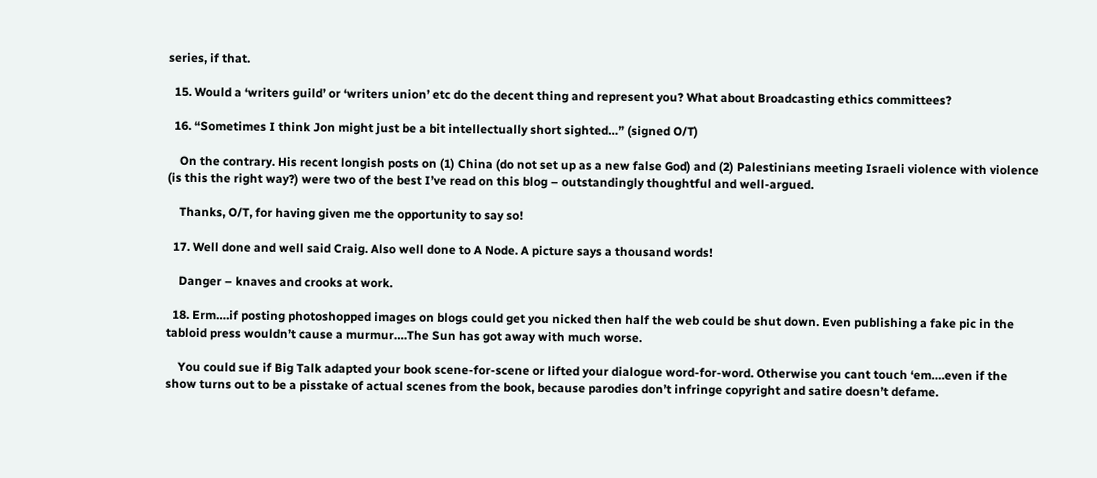series, if that.

  15. Would a ‘writers guild’ or ‘writers union’ etc do the decent thing and represent you? What about Broadcasting ethics committees?

  16. “Sometimes I think Jon might just be a bit intellectually short sighted…” (signed O/T)

    On the contrary. His recent longish posts on (1) China (do not set up as a new false God) and (2) Palestinians meeting Israeli violence with violence (is this the right way?) were two of the best I’ve read on this blog – outstandingly thoughtful and well-argued.

    Thanks, O/T, for having given me the opportunity to say so!

  17. Well done and well said Craig. Also well done to A Node. A picture says a thousand words!

    Danger – knaves and crooks at work.

  18. Erm….if posting photoshopped images on blogs could get you nicked then half the web could be shut down. Even publishing a fake pic in the tabloid press wouldn’t cause a murmur….The Sun has got away with much worse.

    You could sue if Big Talk adapted your book scene-for-scene or lifted your dialogue word-for-word. Otherwise you cant touch ‘em….even if the show turns out to be a pisstake of actual scenes from the book, because parodies don’t infringe copyright and satire doesn’t defame.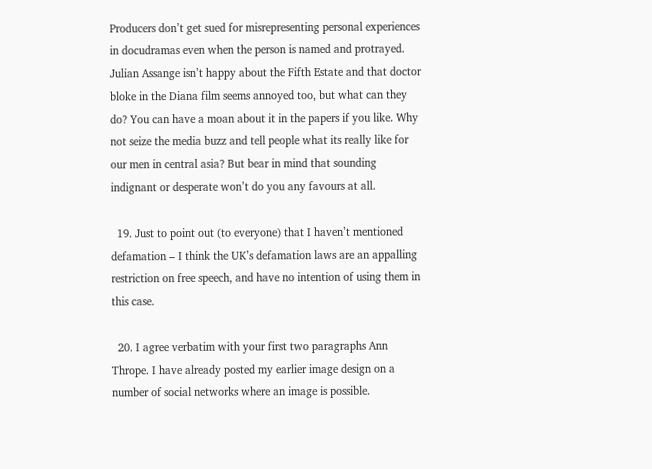Producers don’t get sued for misrepresenting personal experiences in docudramas even when the person is named and protrayed. Julian Assange isn’t happy about the Fifth Estate and that doctor bloke in the Diana film seems annoyed too, but what can they do? You can have a moan about it in the papers if you like. Why not seize the media buzz and tell people what its really like for our men in central asia? But bear in mind that sounding indignant or desperate won’t do you any favours at all.

  19. Just to point out (to everyone) that I haven’t mentioned defamation – I think the UK’s defamation laws are an appalling restriction on free speech, and have no intention of using them in this case.

  20. I agree verbatim with your first two paragraphs Ann Thrope. I have already posted my earlier image design on a number of social networks where an image is possible.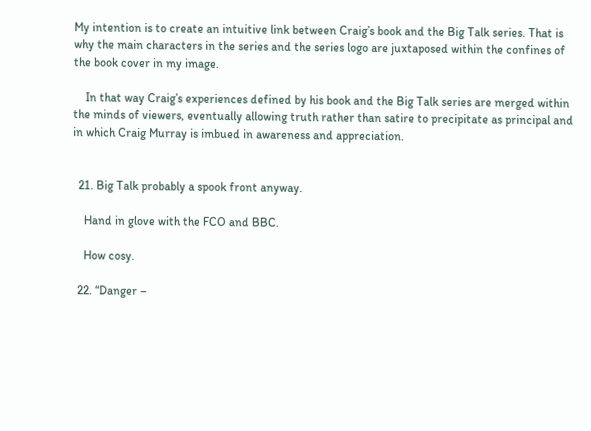My intention is to create an intuitive link between Craig’s book and the Big Talk series. That is why the main characters in the series and the series logo are juxtaposed within the confines of the book cover in my image.

    In that way Craig’s experiences defined by his book and the Big Talk series are merged within the minds of viewers, eventually allowing truth rather than satire to precipitate as principal and in which Craig Murray is imbued in awareness and appreciation.


  21. Big Talk probably a spook front anyway.

    Hand in glove with the FCO and BBC.

    How cosy.

  22. “Danger –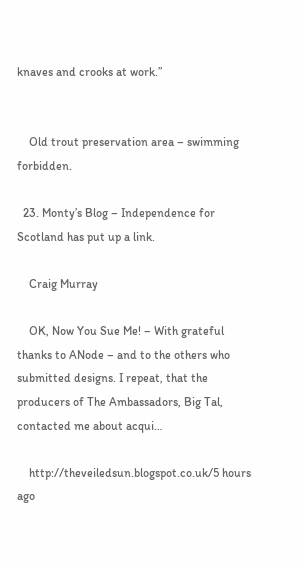knaves and crooks at work.”


    Old trout preservation area – swimming forbidden.

  23. Monty’s Blog – Independence for Scotland has put up a link.

    Craig Murray

    OK, Now You Sue Me! – With grateful thanks to ANode – and to the others who submitted designs. I repeat, that the producers of The Ambassadors, Big Tal, contacted me about acqui…

    http://theveiledsun.blogspot.co.uk/5 hours ago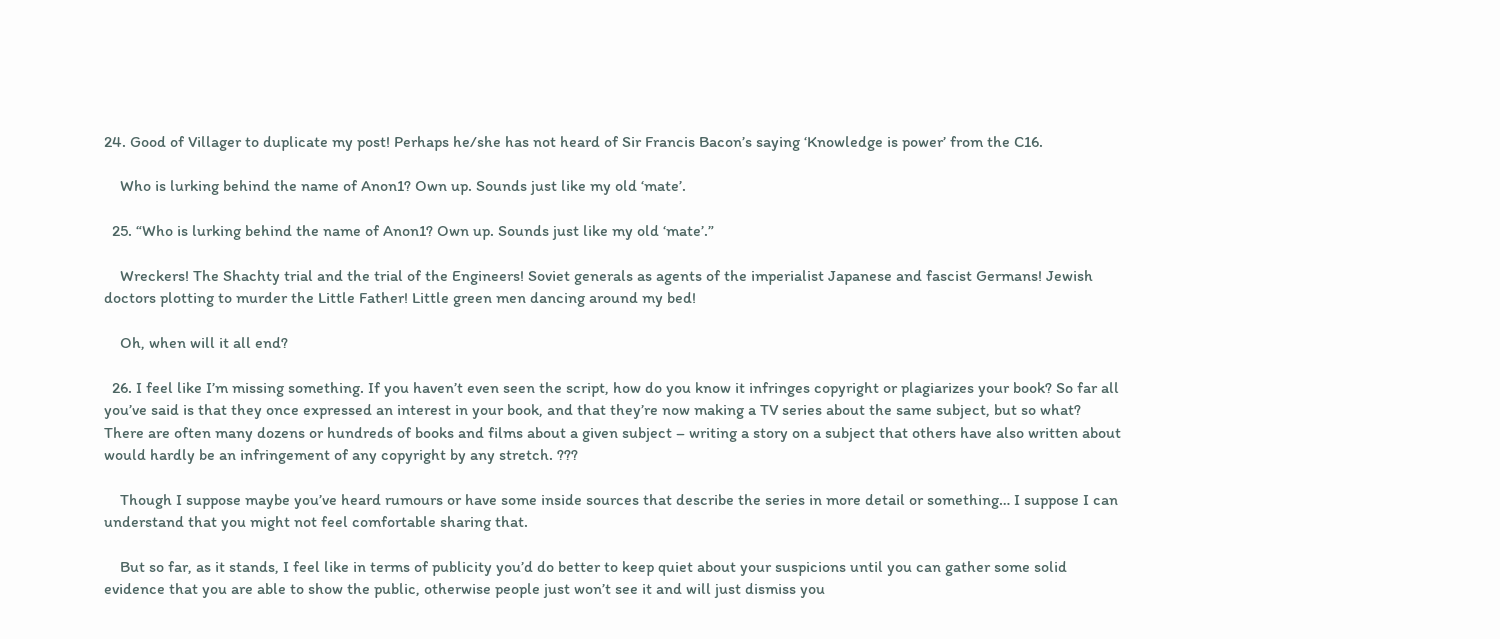24. Good of Villager to duplicate my post! Perhaps he/she has not heard of Sir Francis Bacon’s saying ‘Knowledge is power’ from the C16.

    Who is lurking behind the name of Anon1? Own up. Sounds just like my old ‘mate’.

  25. “Who is lurking behind the name of Anon1? Own up. Sounds just like my old ‘mate’.”

    Wreckers! The Shachty trial and the trial of the Engineers! Soviet generals as agents of the imperialist Japanese and fascist Germans! Jewish doctors plotting to murder the Little Father! Little green men dancing around my bed!

    Oh, when will it all end?

  26. I feel like I’m missing something. If you haven’t even seen the script, how do you know it infringes copyright or plagiarizes your book? So far all you’ve said is that they once expressed an interest in your book, and that they’re now making a TV series about the same subject, but so what? There are often many dozens or hundreds of books and films about a given subject – writing a story on a subject that others have also written about would hardly be an infringement of any copyright by any stretch. ???

    Though I suppose maybe you’ve heard rumours or have some inside sources that describe the series in more detail or something… I suppose I can understand that you might not feel comfortable sharing that.

    But so far, as it stands, I feel like in terms of publicity you’d do better to keep quiet about your suspicions until you can gather some solid evidence that you are able to show the public, otherwise people just won’t see it and will just dismiss you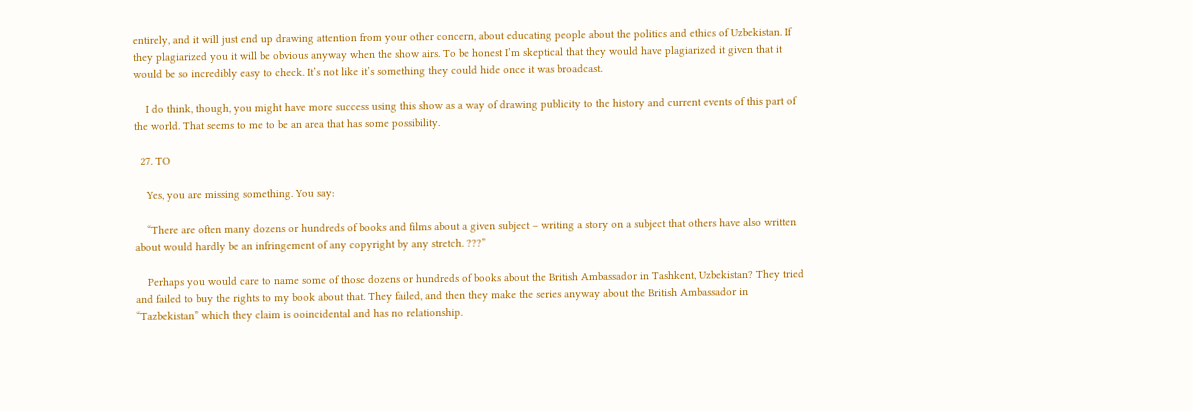entirely, and it will just end up drawing attention from your other concern, about educating people about the politics and ethics of Uzbekistan. If they plagiarized you it will be obvious anyway when the show airs. To be honest I’m skeptical that they would have plagiarized it given that it would be so incredibly easy to check. It’s not like it’s something they could hide once it was broadcast.

    I do think, though, you might have more success using this show as a way of drawing publicity to the history and current events of this part of the world. That seems to me to be an area that has some possibility.

  27. TO

    Yes, you are missing something. You say:

    “There are often many dozens or hundreds of books and films about a given subject – writing a story on a subject that others have also written about would hardly be an infringement of any copyright by any stretch. ???”

    Perhaps you would care to name some of those dozens or hundreds of books about the British Ambassador in Tashkent, Uzbekistan? They tried and failed to buy the rights to my book about that. They failed, and then they make the series anyway about the British Ambassador in “Tazbekistan” which they claim is ooincidental and has no relationship.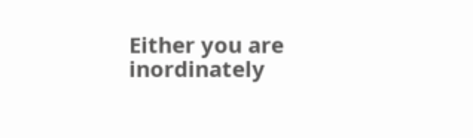Either you are inordinately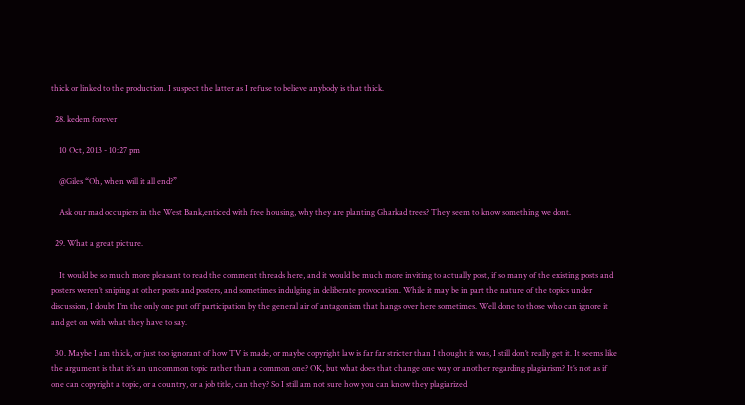thick or linked to the production. I suspect the latter as I refuse to believe anybody is that thick.

  28. kedem forever

    10 Oct, 2013 - 10:27 pm

    @Giles “Oh, when will it all end?”

    Ask our mad occupiers in the West Bank,enticed with free housing, why they are planting Gharkad trees? They seem to know something we dont.

  29. What a great picture.

    It would be so much more pleasant to read the comment threads here, and it would be much more inviting to actually post, if so many of the existing posts and posters weren’t sniping at other posts and posters, and sometimes indulging in deliberate provocation. While it may be in part the nature of the topics under discussion, I doubt I’m the only one put off participation by the general air of antagonism that hangs over here sometimes. Well done to those who can ignore it and get on with what they have to say.

  30. Maybe I am thick, or just too ignorant of how TV is made, or maybe copyright law is far far stricter than I thought it was, I still don’t really get it. It seems like the argument is that it’s an uncommon topic rather than a common one? OK, but what does that change one way or another regarding plagiarism? It’s not as if one can copyright a topic, or a country, or a job title, can they? So I still am not sure how you can know they plagiarized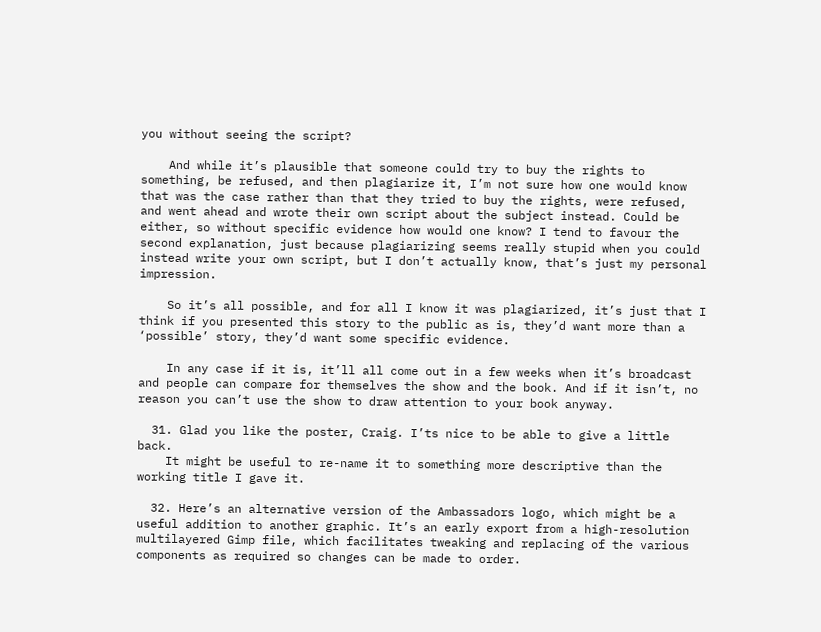you without seeing the script?

    And while it’s plausible that someone could try to buy the rights to something, be refused, and then plagiarize it, I’m not sure how one would know that was the case rather than that they tried to buy the rights, were refused, and went ahead and wrote their own script about the subject instead. Could be either, so without specific evidence how would one know? I tend to favour the second explanation, just because plagiarizing seems really stupid when you could instead write your own script, but I don’t actually know, that’s just my personal impression.

    So it’s all possible, and for all I know it was plagiarized, it’s just that I think if you presented this story to the public as is, they’d want more than a ‘possible’ story, they’d want some specific evidence.

    In any case if it is, it’ll all come out in a few weeks when it’s broadcast and people can compare for themselves the show and the book. And if it isn’t, no reason you can’t use the show to draw attention to your book anyway.

  31. Glad you like the poster, Craig. I’ts nice to be able to give a little back.
    It might be useful to re-name it to something more descriptive than the working title I gave it.

  32. Here’s an alternative version of the Ambassadors logo, which might be a useful addition to another graphic. It’s an early export from a high-resolution multilayered Gimp file, which facilitates tweaking and replacing of the various components as required so changes can be made to order.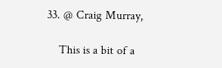33. @ Craig Murray,

    This is a bit of a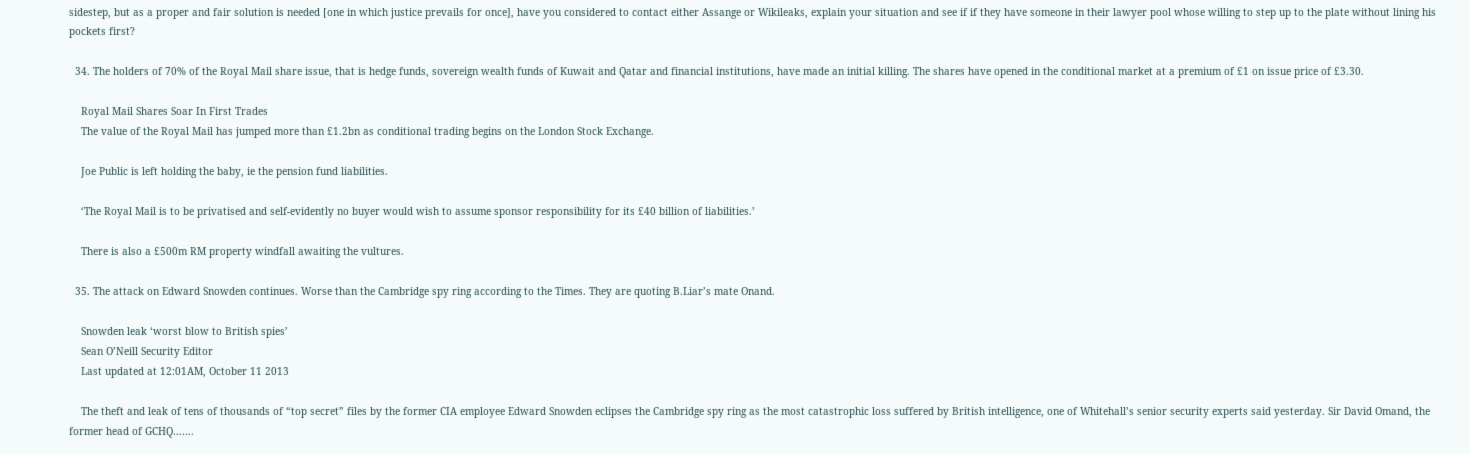sidestep, but as a proper and fair solution is needed [one in which justice prevails for once], have you considered to contact either Assange or Wikileaks, explain your situation and see if if they have someone in their lawyer pool whose willing to step up to the plate without lining his pockets first?

  34. The holders of 70% of the Royal Mail share issue, that is hedge funds, sovereign wealth funds of Kuwait and Qatar and financial institutions, have made an initial killing. The shares have opened in the conditional market at a premium of £1 on issue price of £3.30.

    Royal Mail Shares Soar In First Trades
    The value of the Royal Mail has jumped more than £1.2bn as conditional trading begins on the London Stock Exchange.

    Joe Public is left holding the baby, ie the pension fund liabilities.

    ‘The Royal Mail is to be privatised and self-evidently no buyer would wish to assume sponsor responsibility for its £40 billion of liabilities.’

    There is also a £500m RM property windfall awaiting the vultures.

  35. The attack on Edward Snowden continues. Worse than the Cambridge spy ring according to the Times. They are quoting B.Liar’s mate Onand.

    Snowden leak ‘worst blow to British spies’
    Sean O’Neill Security Editor
    Last updated at 12:01AM, October 11 2013

    The theft and leak of tens of thousands of “top secret” files by the former CIA employee Edward Snowden eclipses the Cambridge spy ring as the most catastrophic loss suffered by British intelligence, one of Whitehall’s senior security experts said yesterday. Sir David Omand, the former head of GCHQ…….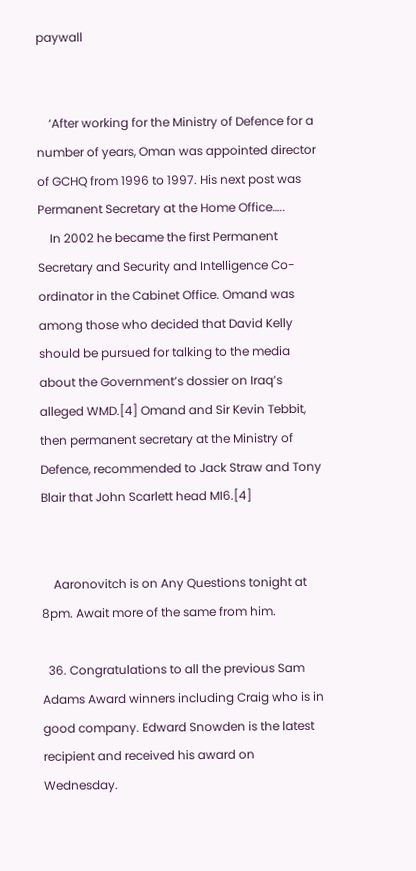paywall


    ‘After working for the Ministry of Defence for a number of years, Oman was appointed director of GCHQ from 1996 to 1997. His next post was Permanent Secretary at the Home Office…..
    In 2002 he became the first Permanent Secretary and Security and Intelligence Co-ordinator in the Cabinet Office. Omand was among those who decided that David Kelly should be pursued for talking to the media about the Government’s dossier on Iraq’s alleged WMD.[4] Omand and Sir Kevin Tebbit, then permanent secretary at the Ministry of Defence, recommended to Jack Straw and Tony Blair that John Scarlett head MI6.[4]


    Aaronovitch is on Any Questions tonight at 8pm. Await more of the same from him.

  36. Congratulations to all the previous Sam Adams Award winners including Craig who is in good company. Edward Snowden is the latest recipient and received his award on Wednesday.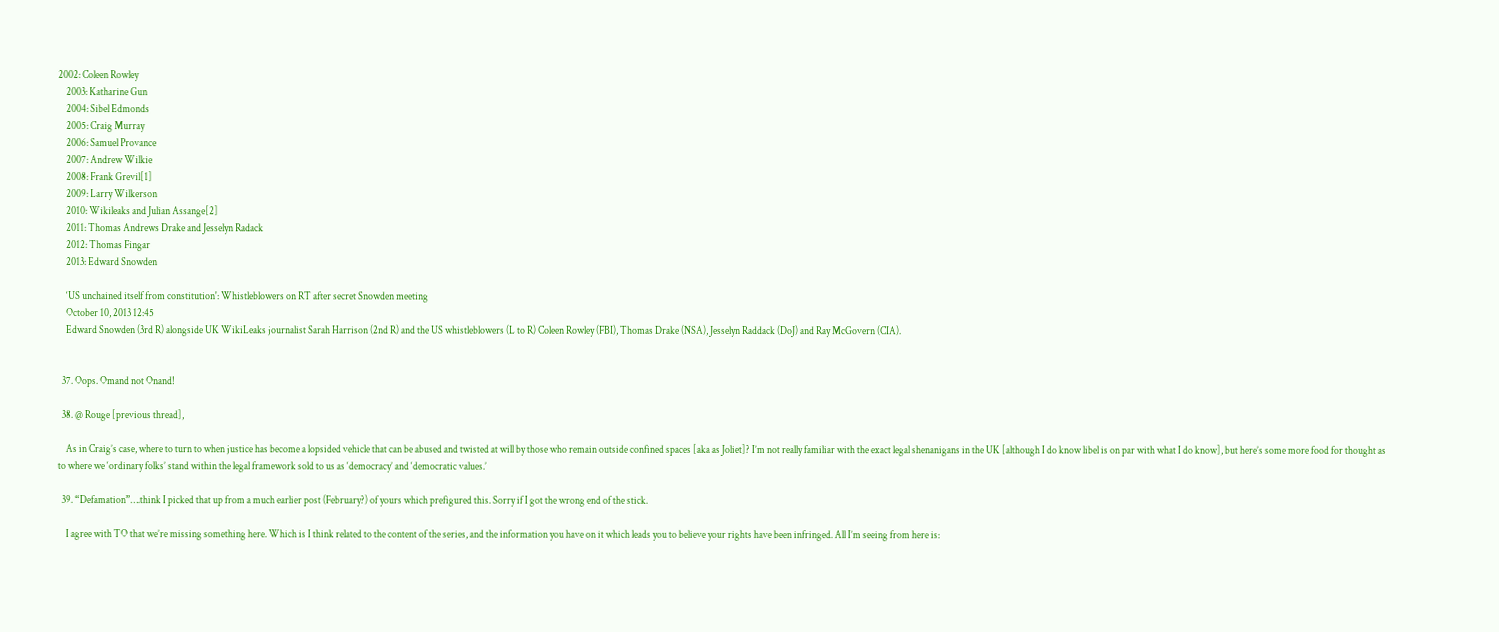2002: Coleen Rowley
    2003: Katharine Gun
    2004: Sibel Edmonds
    2005: Craig Murray
    2006: Samuel Provance
    2007: Andrew Wilkie
    2008: Frank Grevil[1]
    2009: Larry Wilkerson
    2010: Wikileaks and Julian Assange[2]
    2011: Thomas Andrews Drake and Jesselyn Radack
    2012: Thomas Fingar
    2013: Edward Snowden

    ‘US unchained itself from constitution': Whistleblowers on RT after secret Snowden meeting
    October 10, 2013 12:45
    Edward Snowden (3rd R) alongside UK WikiLeaks journalist Sarah Harrison (2nd R) and the US whistleblowers (L to R) Coleen Rowley (FBI), Thomas Drake (NSA), Jesselyn Raddack (DoJ) and Ray McGovern (CIA).


  37. Oops. Omand not Onand!

  38. @ Rouge [previous thread],

    As in Craig’s case, where to turn to when justice has become a lopsided vehicle that can be abused and twisted at will by those who remain outside confined spaces [aka as Joliet]? I’m not really familiar with the exact legal shenanigans in the UK [although I do know libel is on par with what I do know], but here’s some more food for thought as to where we ‘ordinary folks’ stand within the legal framework sold to us as ‘democracy’ and ‘democratic values.’

  39. “Defamation”….think I picked that up from a much earlier post (February?) of yours which prefigured this. Sorry if I got the wrong end of the stick.

    I agree with TO that we’re missing something here. Which is I think related to the content of the series, and the information you have on it which leads you to believe your rights have been infringed. All I’m seeing from here is: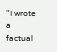“I wrote a factual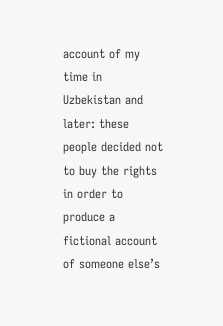account of my time in Uzbekistan and later: these people decided not to buy the rights in order to produce a fictional account of someone else’s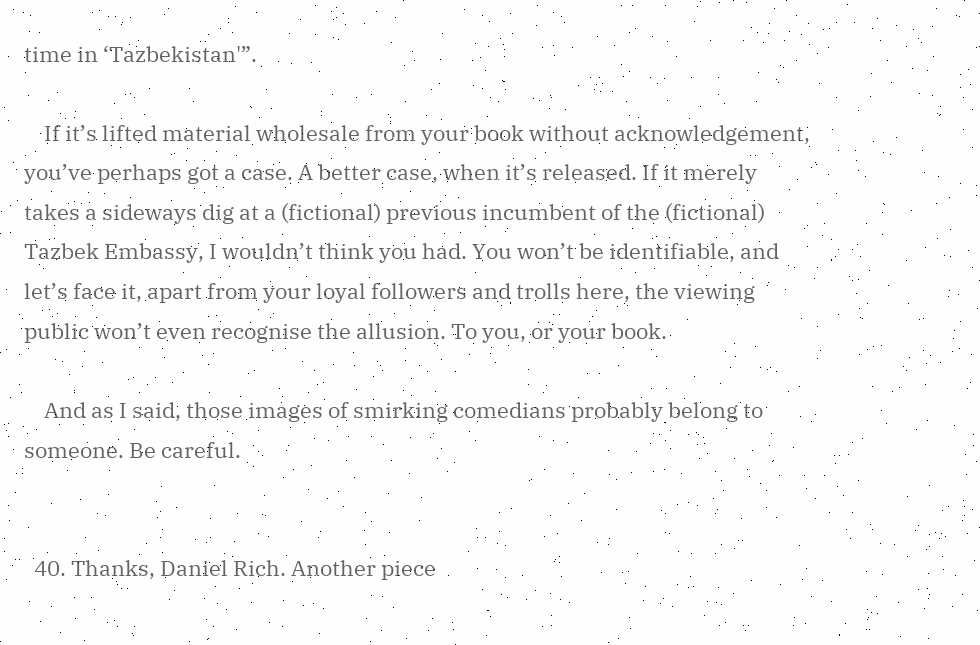time in ‘Tazbekistan'”.

    If it’s lifted material wholesale from your book without acknowledgement, you’ve perhaps got a case. A better case, when it’s released. If it merely takes a sideways dig at a (fictional) previous incumbent of the (fictional) Tazbek Embassy, I wouldn’t think you had. You won’t be identifiable, and let’s face it, apart from your loyal followers and trolls here, the viewing public won’t even recognise the allusion. To you, or your book.

    And as I said, those images of smirking comedians probably belong to someone. Be careful.


  40. Thanks, Daniel Rich. Another piece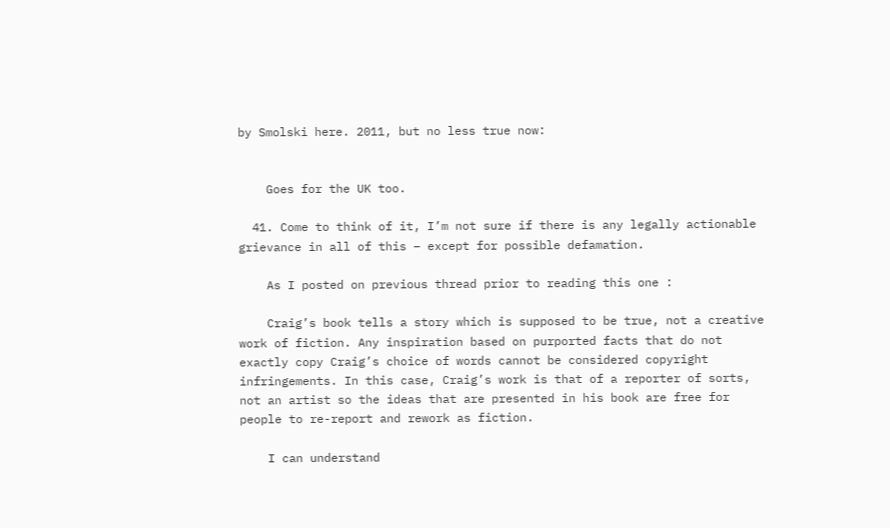by Smolski here. 2011, but no less true now:


    Goes for the UK too.

  41. Come to think of it, I’m not sure if there is any legally actionable grievance in all of this – except for possible defamation.

    As I posted on previous thread prior to reading this one :

    Craig’s book tells a story which is supposed to be true, not a creative work of fiction. Any inspiration based on purported facts that do not exactly copy Craig’s choice of words cannot be considered copyright infringements. In this case, Craig’s work is that of a reporter of sorts, not an artist so the ideas that are presented in his book are free for people to re-report and rework as fiction.

    I can understand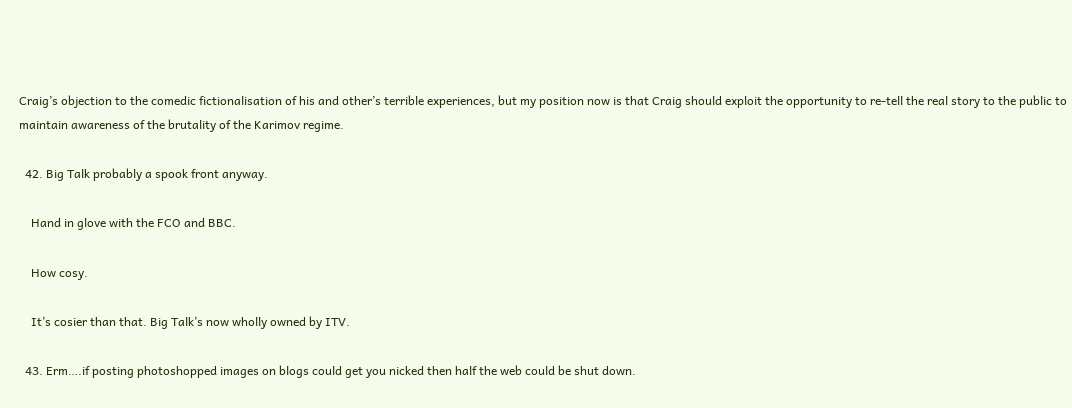Craig’s objection to the comedic fictionalisation of his and other’s terrible experiences, but my position now is that Craig should exploit the opportunity to re-tell the real story to the public to maintain awareness of the brutality of the Karimov regime.

  42. Big Talk probably a spook front anyway.

    Hand in glove with the FCO and BBC.

    How cosy.

    It’s cosier than that. Big Talk’s now wholly owned by ITV.

  43. Erm….if posting photoshopped images on blogs could get you nicked then half the web could be shut down.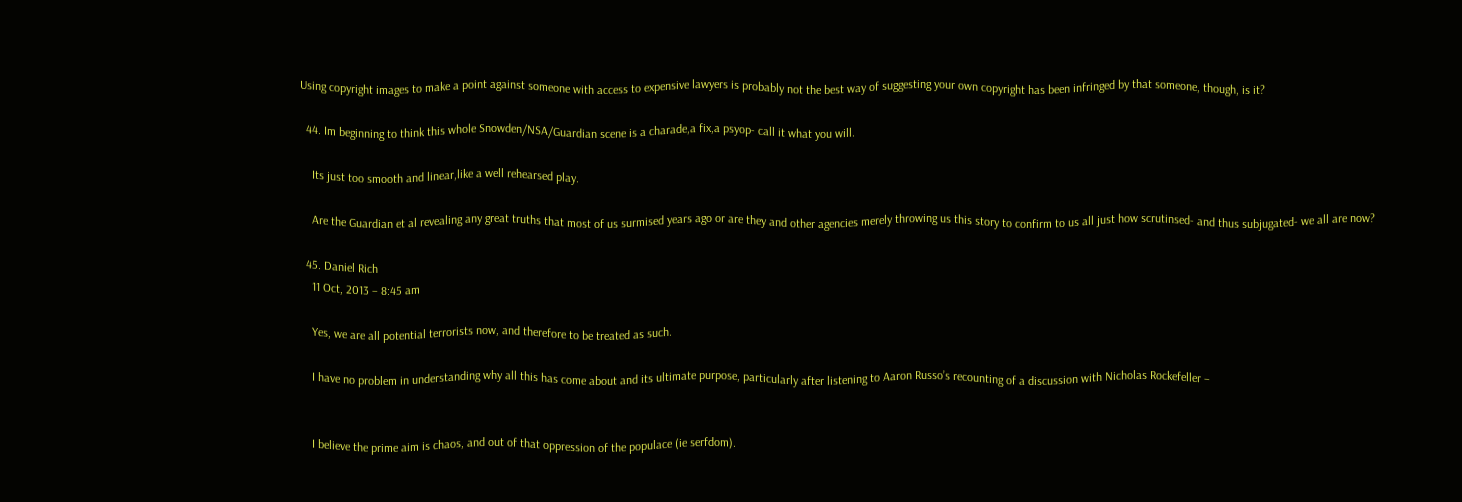Using copyright images to make a point against someone with access to expensive lawyers is probably not the best way of suggesting your own copyright has been infringed by that someone, though, is it?

  44. Im beginning to think this whole Snowden/NSA/Guardian scene is a charade,a fix,a psyop- call it what you will.

    Its just too smooth and linear,like a well rehearsed play.

    Are the Guardian et al revealing any great truths that most of us surmised years ago or are they and other agencies merely throwing us this story to confirm to us all just how scrutinsed- and thus subjugated- we all are now?

  45. Daniel Rich
    11 Oct, 2013 – 8:45 am

    Yes, we are all potential terrorists now, and therefore to be treated as such.

    I have no problem in understanding why all this has come about and its ultimate purpose, particularly after listening to Aaron Russo’s recounting of a discussion with Nicholas Rockefeller –


    I believe the prime aim is chaos, and out of that oppression of the populace (ie serfdom).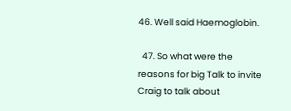46. Well said Haemoglobin.

  47. So what were the reasons for big Talk to invite Craig to talk about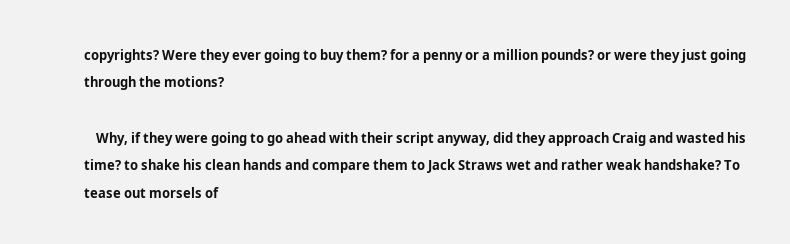copyrights? Were they ever going to buy them? for a penny or a million pounds? or were they just going through the motions?

    Why, if they were going to go ahead with their script anyway, did they approach Craig and wasted his time? to shake his clean hands and compare them to Jack Straws wet and rather weak handshake? To tease out morsels of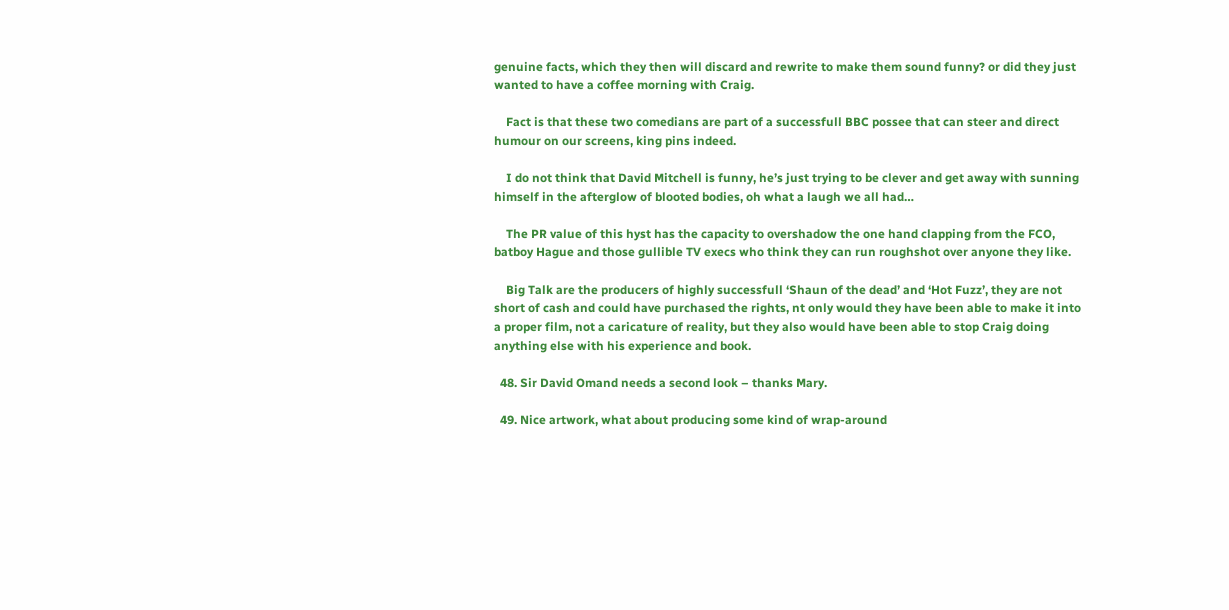genuine facts, which they then will discard and rewrite to make them sound funny? or did they just wanted to have a coffee morning with Craig.

    Fact is that these two comedians are part of a successfull BBC possee that can steer and direct humour on our screens, king pins indeed.

    I do not think that David Mitchell is funny, he’s just trying to be clever and get away with sunning himself in the afterglow of blooted bodies, oh what a laugh we all had…

    The PR value of this hyst has the capacity to overshadow the one hand clapping from the FCO, batboy Hague and those gullible TV execs who think they can run roughshot over anyone they like.

    Big Talk are the producers of highly successfull ‘Shaun of the dead’ and ‘Hot Fuzz’, they are not short of cash and could have purchased the rights, nt only would they have been able to make it into a proper film, not a caricature of reality, but they also would have been able to stop Craig doing anything else with his experience and book.

  48. Sir David Omand needs a second look – thanks Mary.

  49. Nice artwork, what about producing some kind of wrap-around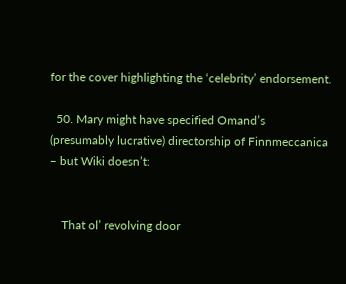for the cover highlighting the ‘celebrity’ endorsement.

  50. Mary might have specified Omand’s (presumably lucrative) directorship of Finnmeccanica – but Wiki doesn’t:


    That ol’ revolving door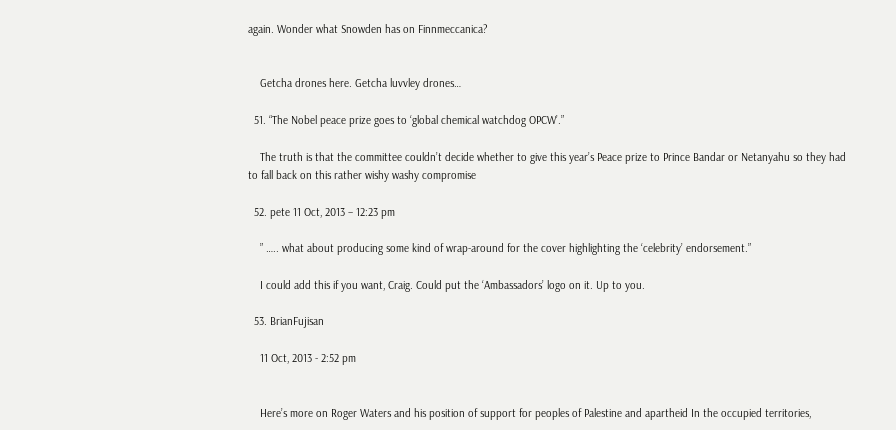again. Wonder what Snowden has on Finnmeccanica?


    Getcha drones here. Getcha luvvley drones…

  51. “The Nobel peace prize goes to ‘global chemical watchdog OPCW’.”

    The truth is that the committee couldn’t decide whether to give this year’s Peace prize to Prince Bandar or Netanyahu so they had to fall back on this rather wishy washy compromise

  52. pete 11 Oct, 2013 – 12:23 pm

    ” ….. what about producing some kind of wrap-around for the cover highlighting the ‘celebrity’ endorsement.”

    I could add this if you want, Craig. Could put the ‘Ambassadors’ logo on it. Up to you.

  53. BrianFujisan

    11 Oct, 2013 - 2:52 pm


    Here’s more on Roger Waters and his position of support for peoples of Palestine and apartheid In the occupied territories,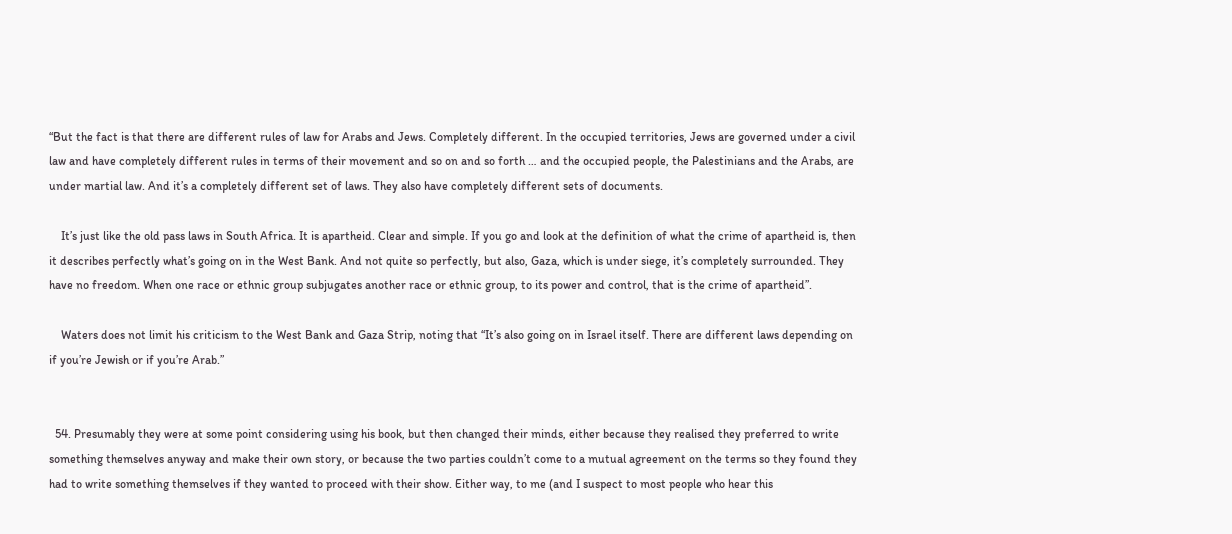“But the fact is that there are different rules of law for Arabs and Jews. Completely different. In the occupied territories, Jews are governed under a civil law and have completely different rules in terms of their movement and so on and so forth … and the occupied people, the Palestinians and the Arabs, are under martial law. And it’s a completely different set of laws. They also have completely different sets of documents.

    It’s just like the old pass laws in South Africa. It is apartheid. Clear and simple. If you go and look at the definition of what the crime of apartheid is, then it describes perfectly what’s going on in the West Bank. And not quite so perfectly, but also, Gaza, which is under siege, it’s completely surrounded. They have no freedom. When one race or ethnic group subjugates another race or ethnic group, to its power and control, that is the crime of apartheid”.

    Waters does not limit his criticism to the West Bank and Gaza Strip, noting that “It’s also going on in Israel itself. There are different laws depending on if you’re Jewish or if you’re Arab.”


  54. Presumably they were at some point considering using his book, but then changed their minds, either because they realised they preferred to write something themselves anyway and make their own story, or because the two parties couldn’t come to a mutual agreement on the terms so they found they had to write something themselves if they wanted to proceed with their show. Either way, to me (and I suspect to most people who hear this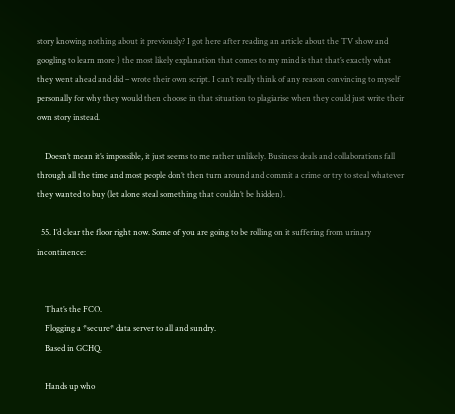story knowing nothing about it previously? I got here after reading an article about the TV show and googling to learn more ) the most likely explanation that comes to my mind is that that’s exactly what they went ahead and did – wrote their own script. I can’t really think of any reason convincing to myself personally for why they would then choose in that situation to plagiarise when they could just write their own story instead.

    Doesn’t mean it’s impossible, it just seems to me rather unlikely. Business deals and collaborations fall through all the time and most people don’t then turn around and commit a crime or try to steal whatever they wanted to buy (let alone steal something that couldn’t be hidden).

  55. I’d clear the floor right now. Some of you are going to be rolling on it suffering from urinary incontinence:


    That’s the FCO.
    Flogging a *secure* data server to all and sundry.
    Based in GCHQ.

    Hands up who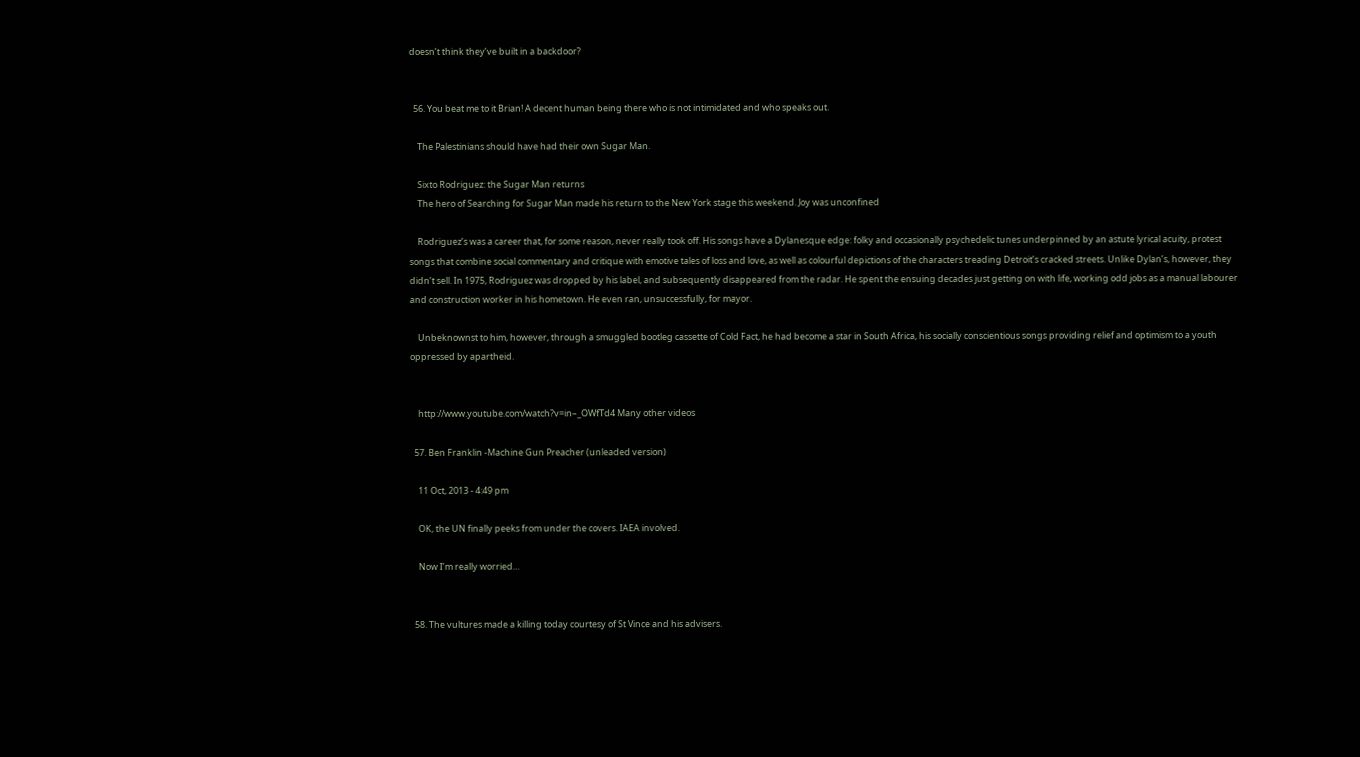doesn’t think they’ve built in a backdoor?


  56. You beat me to it Brian! A decent human being there who is not intimidated and who speaks out.

    The Palestinians should have had their own Sugar Man.

    Sixto Rodriguez: the Sugar Man returns
    The hero of Searching for Sugar Man made his return to the New York stage this weekend. Joy was unconfined

    Rodriguez’s was a career that, for some reason, never really took off. His songs have a Dylanesque edge: folky and occasionally psychedelic tunes underpinned by an astute lyrical acuity, protest songs that combine social commentary and critique with emotive tales of loss and love, as well as colourful depictions of the characters treading Detroit’s cracked streets. Unlike Dylan’s, however, they didn’t sell. In 1975, Rodriguez was dropped by his label, and subsequently disappeared from the radar. He spent the ensuing decades just getting on with life, working odd jobs as a manual labourer and construction worker in his hometown. He even ran, unsuccessfully, for mayor.

    Unbeknownst to him, however, through a smuggled bootleg cassette of Cold Fact, he had become a star in South Africa, his socially conscientious songs providing relief and optimism to a youth oppressed by apartheid.


    http://www.youtube.com/watch?v=in–_OWfTd4 Many other videos

  57. Ben Franklin -Machine Gun Preacher (unleaded version)

    11 Oct, 2013 - 4:49 pm

    OK, the UN finally peeks from under the covers. IAEA involved.

    Now I’m really worried…


  58. The vultures made a killing today courtesy of St Vince and his advisers.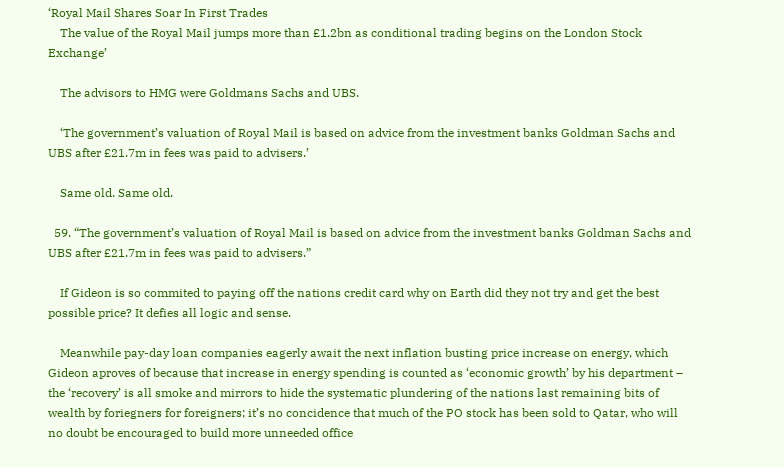‘Royal Mail Shares Soar In First Trades
    The value of the Royal Mail jumps more than £1.2bn as conditional trading begins on the London Stock Exchange’

    The advisors to HMG were Goldmans Sachs and UBS.

    ‘The government’s valuation of Royal Mail is based on advice from the investment banks Goldman Sachs and UBS after £21.7m in fees was paid to advisers.’

    Same old. Same old.

  59. “The government’s valuation of Royal Mail is based on advice from the investment banks Goldman Sachs and UBS after £21.7m in fees was paid to advisers.”

    If Gideon is so commited to paying off the nations credit card why on Earth did they not try and get the best possible price? It defies all logic and sense.

    Meanwhile pay-day loan companies eagerly await the next inflation busting price increase on energy, which Gideon aproves of because that increase in energy spending is counted as ‘economic growth’ by his department – the ‘recovery’ is all smoke and mirrors to hide the systematic plundering of the nations last remaining bits of wealth by foriegners for foreigners; it’s no concidence that much of the PO stock has been sold to Qatar, who will no doubt be encouraged to build more unneeded office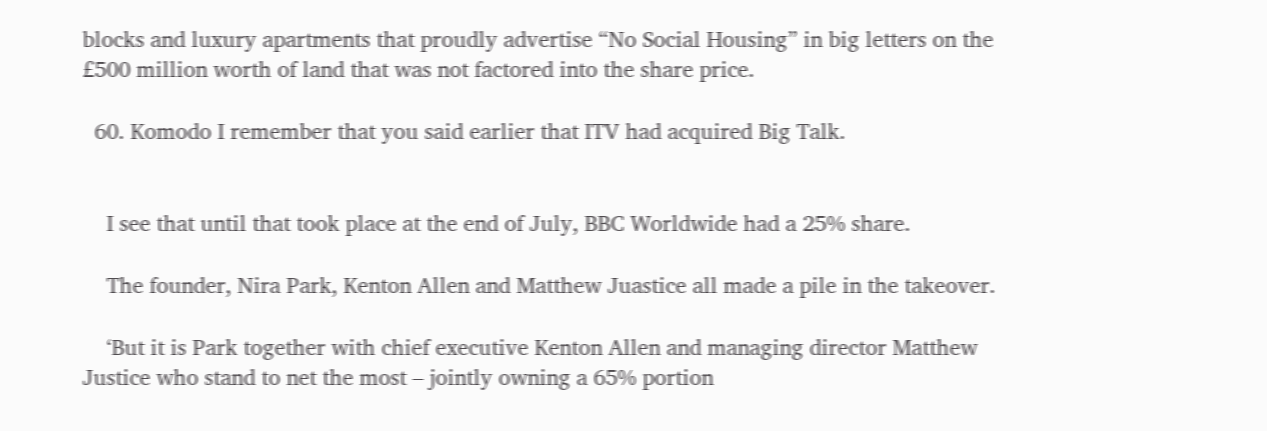blocks and luxury apartments that proudly advertise “No Social Housing” in big letters on the £500 million worth of land that was not factored into the share price.

  60. Komodo I remember that you said earlier that ITV had acquired Big Talk.


    I see that until that took place at the end of July, BBC Worldwide had a 25% share.

    The founder, Nira Park, Kenton Allen and Matthew Juastice all made a pile in the takeover.

    ‘But it is Park together with chief executive Kenton Allen and managing director Matthew Justice who stand to net the most – jointly owning a 65% portion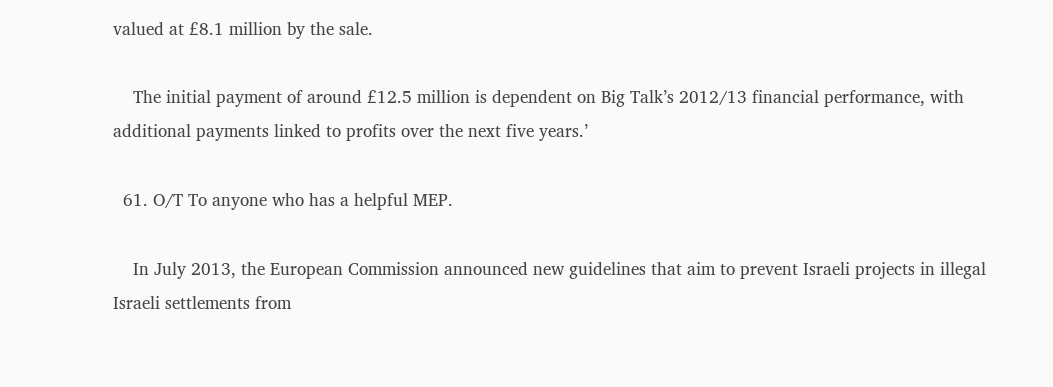valued at £8.1 million by the sale.

    The initial payment of around £12.5 million is dependent on Big Talk’s 2012/13 financial performance, with additional payments linked to profits over the next five years.’

  61. O/T To anyone who has a helpful MEP.

    In July 2013, the European Commission announced new guidelines that aim to prevent Israeli projects in illegal Israeli settlements from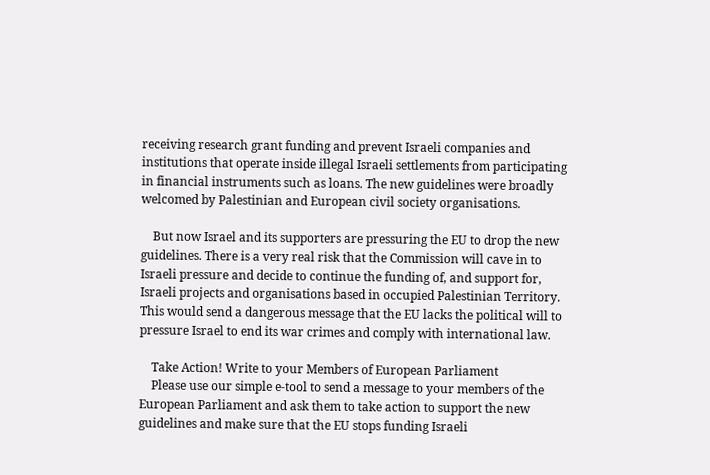receiving research grant funding and prevent Israeli companies and institutions that operate inside illegal Israeli settlements from participating in financial instruments such as loans. The new guidelines were broadly welcomed by Palestinian and European civil society organisations.

    But now Israel and its supporters are pressuring the EU to drop the new guidelines. There is a very real risk that the Commission will cave in to Israeli pressure and decide to continue the funding of, and support for, Israeli projects and organisations based in occupied Palestinian Territory. This would send a dangerous message that the EU lacks the political will to pressure Israel to end its war crimes and comply with international law.

    Take Action! Write to your Members of European Parliament
    Please use our simple e-tool to send a message to your members of the European Parliament and ask them to take action to support the new guidelines and make sure that the EU stops funding Israeli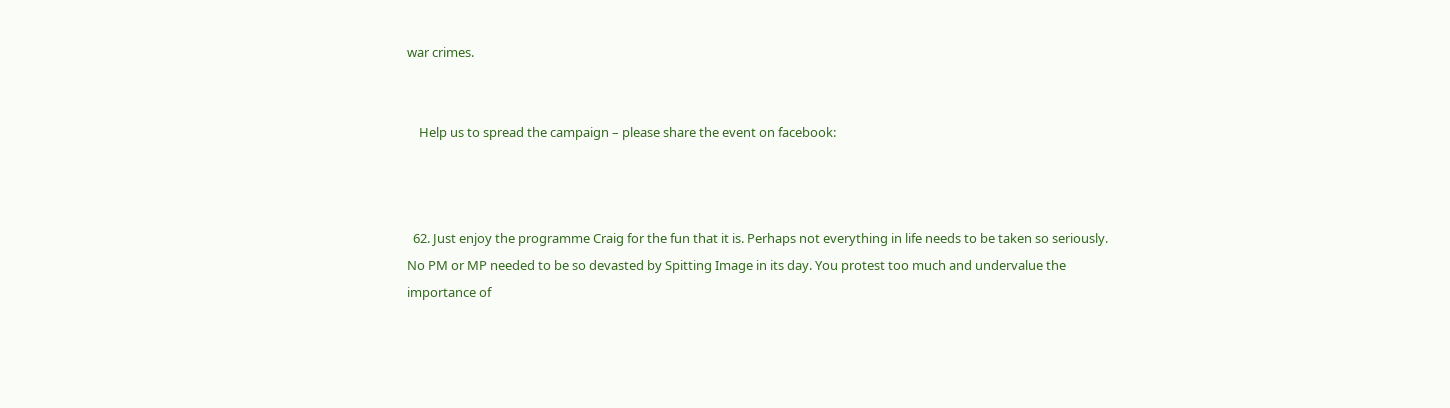war crimes.


    Help us to spread the campaign – please share the event on facebook:



  62. Just enjoy the programme Craig for the fun that it is. Perhaps not everything in life needs to be taken so seriously. No PM or MP needed to be so devasted by Spitting Image in its day. You protest too much and undervalue the importance of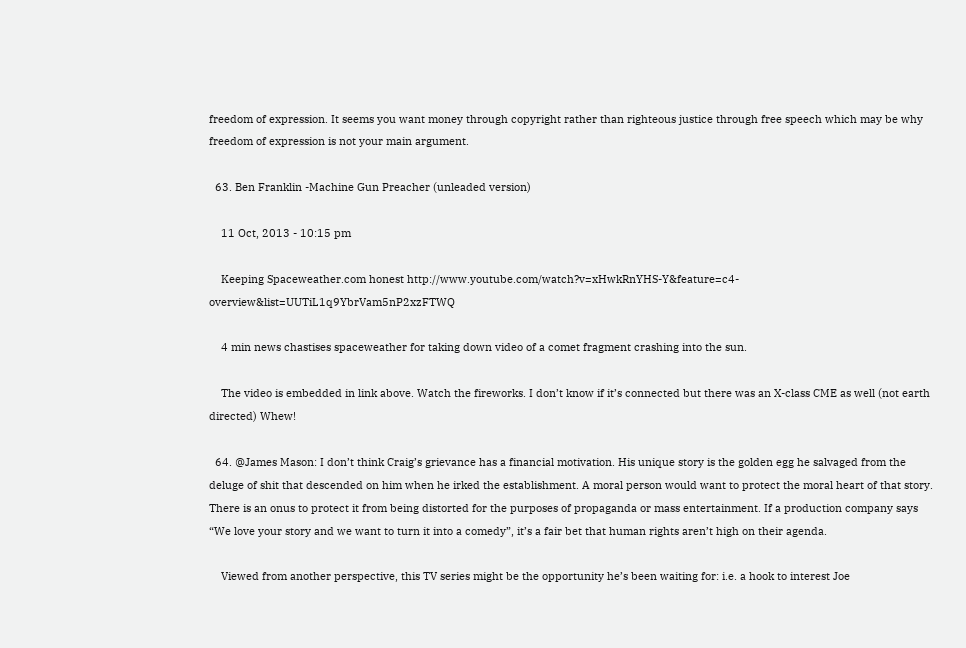freedom of expression. It seems you want money through copyright rather than righteous justice through free speech which may be why freedom of expression is not your main argument.

  63. Ben Franklin -Machine Gun Preacher (unleaded version)

    11 Oct, 2013 - 10:15 pm

    Keeping Spaceweather.com honest http://www.youtube.com/watch?v=xHwkRnYHS-Y&feature=c4-overview&list=UUTiL1q9YbrVam5nP2xzFTWQ

    4 min news chastises spaceweather for taking down video of a comet fragment crashing into the sun.

    The video is embedded in link above. Watch the fireworks. I don’t know if it’s connected but there was an X-class CME as well (not earth directed) Whew!

  64. @James Mason: I don’t think Craig’s grievance has a financial motivation. His unique story is the golden egg he salvaged from the deluge of shit that descended on him when he irked the establishment. A moral person would want to protect the moral heart of that story. There is an onus to protect it from being distorted for the purposes of propaganda or mass entertainment. If a production company says “We love your story and we want to turn it into a comedy”, it’s a fair bet that human rights aren’t high on their agenda.

    Viewed from another perspective, this TV series might be the opportunity he’s been waiting for: i.e. a hook to interest Joe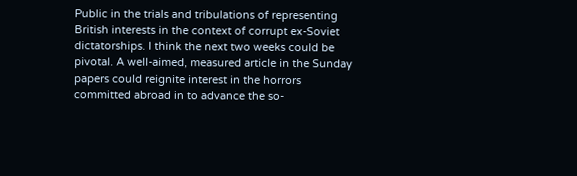Public in the trials and tribulations of representing British interests in the context of corrupt ex-Soviet dictatorships. I think the next two weeks could be pivotal. A well-aimed, measured article in the Sunday papers could reignite interest in the horrors committed abroad in to advance the so-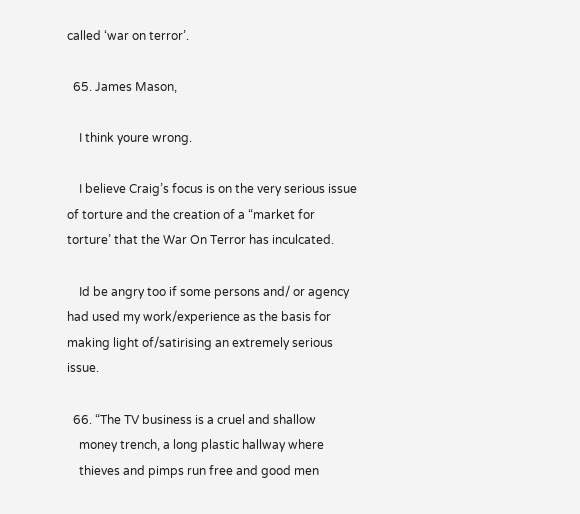called ‘war on terror’.

  65. James Mason,

    I think youre wrong.

    I believe Craig’s focus is on the very serious issue of torture and the creation of a “market for torture’ that the War On Terror has inculcated.

    Id be angry too if some persons and/ or agency had used my work/experience as the basis for making light of/satirising an extremely serious issue.

  66. “The TV business is a cruel and shallow
    money trench, a long plastic hallway where
    thieves and pimps run free and good men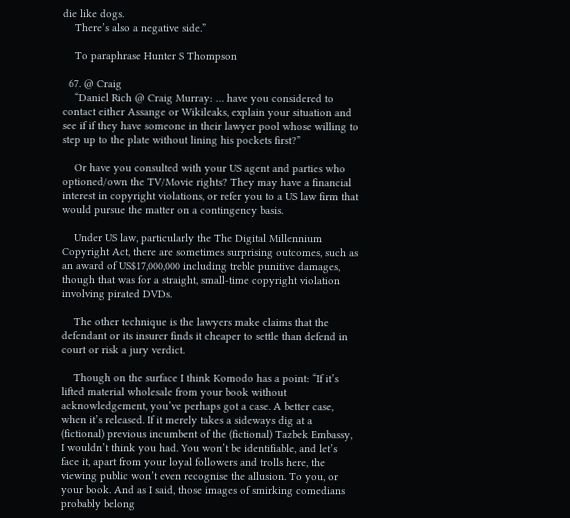die like dogs.
    There’s also a negative side.”

    To paraphrase Hunter S Thompson

  67. @ Craig
    “Daniel Rich @ Craig Murray: … have you considered to contact either Assange or Wikileaks, explain your situation and see if if they have someone in their lawyer pool whose willing to step up to the plate without lining his pockets first?”

    Or have you consulted with your US agent and parties who optioned/own the TV/Movie rights? They may have a financial interest in copyright violations, or refer you to a US law firm that would pursue the matter on a contingency basis.

    Under US law, particularly the The Digital Millennium Copyright Act, there are sometimes surprising outcomes, such as an award of US$17,000,000 including treble punitive damages, though that was for a straight, small-time copyright violation involving pirated DVDs.

    The other technique is the lawyers make claims that the defendant or its insurer finds it cheaper to settle than defend in court or risk a jury verdict.

    Though on the surface I think Komodo has a point: “If it’s lifted material wholesale from your book without acknowledgement, you’ve perhaps got a case. A better case, when it’s released. If it merely takes a sideways dig at a (fictional) previous incumbent of the (fictional) Tazbek Embassy, I wouldn’t think you had. You won’t be identifiable, and let’s face it, apart from your loyal followers and trolls here, the viewing public won’t even recognise the allusion. To you, or your book. And as I said, those images of smirking comedians probably belong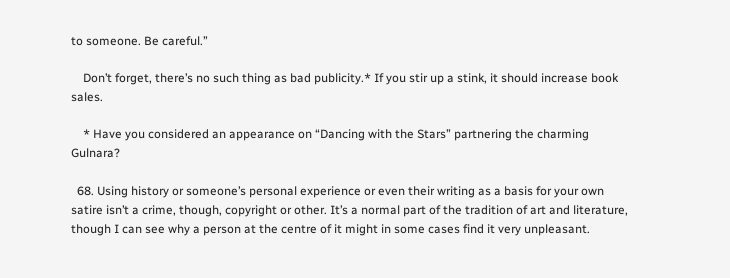to someone. Be careful.”

    Don’t forget, there’s no such thing as bad publicity.* If you stir up a stink, it should increase book sales.

    * Have you considered an appearance on “Dancing with the Stars” partnering the charming Gulnara?

  68. Using history or someone’s personal experience or even their writing as a basis for your own satire isn’t a crime, though, copyright or other. It’s a normal part of the tradition of art and literature, though I can see why a person at the centre of it might in some cases find it very unpleasant.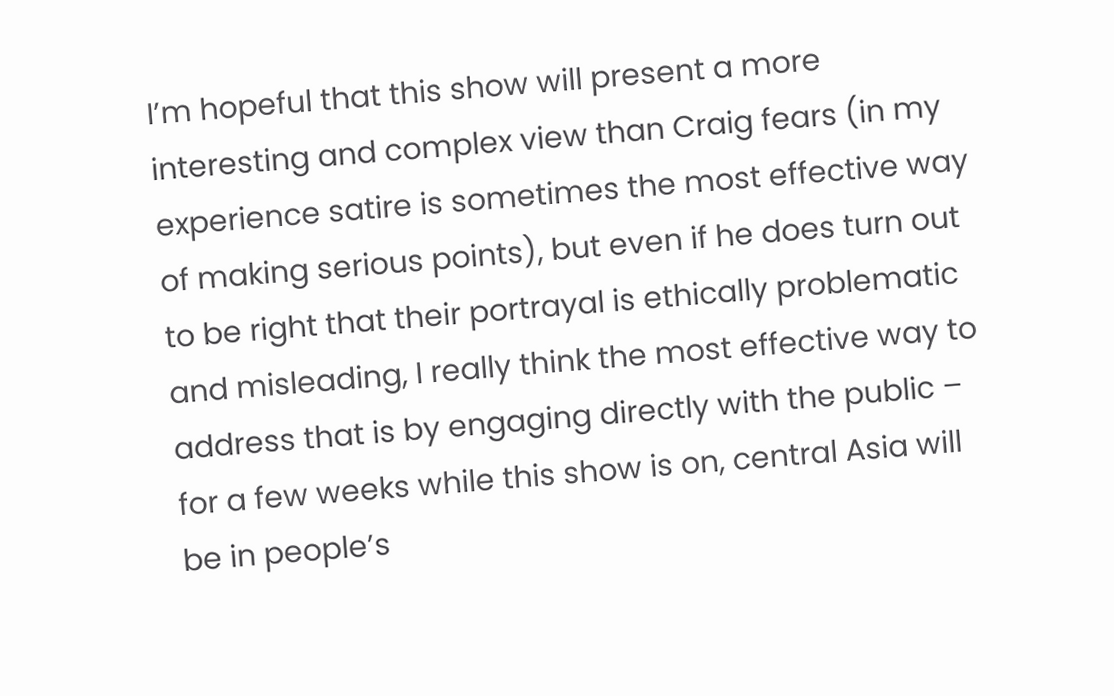I’m hopeful that this show will present a more interesting and complex view than Craig fears (in my experience satire is sometimes the most effective way of making serious points), but even if he does turn out to be right that their portrayal is ethically problematic and misleading, I really think the most effective way to address that is by engaging directly with the public – for a few weeks while this show is on, central Asia will be in people’s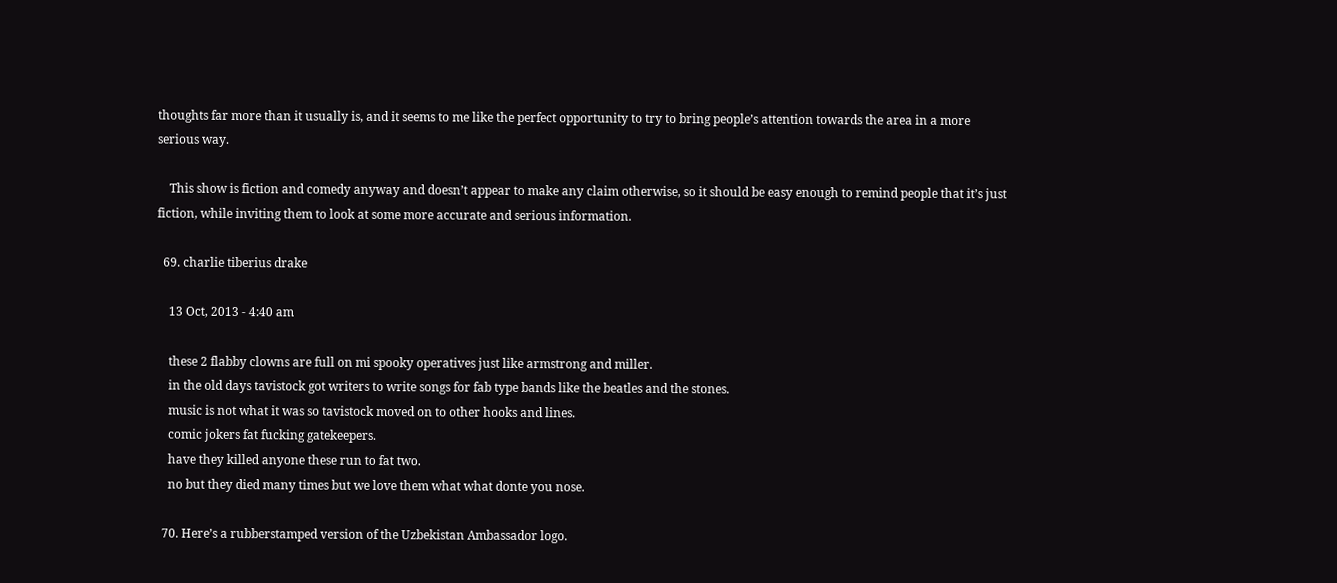thoughts far more than it usually is, and it seems to me like the perfect opportunity to try to bring people’s attention towards the area in a more serious way.

    This show is fiction and comedy anyway and doesn’t appear to make any claim otherwise, so it should be easy enough to remind people that it’s just fiction, while inviting them to look at some more accurate and serious information.

  69. charlie tiberius drake

    13 Oct, 2013 - 4:40 am

    these 2 flabby clowns are full on mi spooky operatives just like armstrong and miller.
    in the old days tavistock got writers to write songs for fab type bands like the beatles and the stones.
    music is not what it was so tavistock moved on to other hooks and lines.
    comic jokers fat fucking gatekeepers.
    have they killed anyone these run to fat two.
    no but they died many times but we love them what what donte you nose.

  70. Here’s a rubberstamped version of the Uzbekistan Ambassador logo.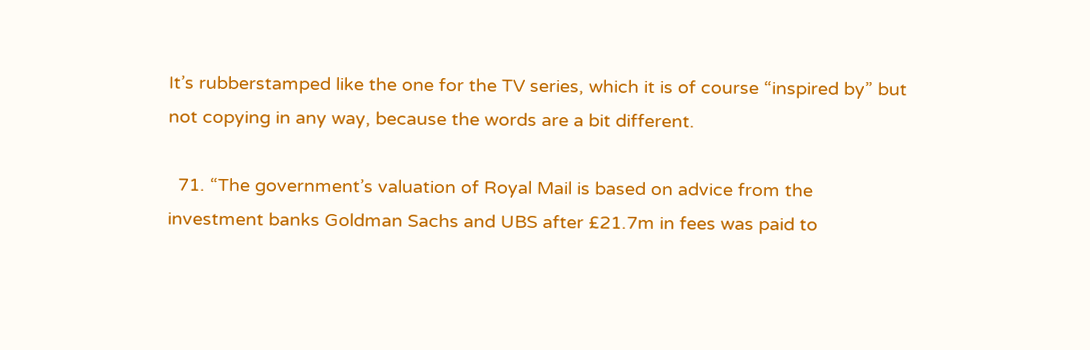It’s rubberstamped like the one for the TV series, which it is of course “inspired by” but not copying in any way, because the words are a bit different.

  71. “The government’s valuation of Royal Mail is based on advice from the investment banks Goldman Sachs and UBS after £21.7m in fees was paid to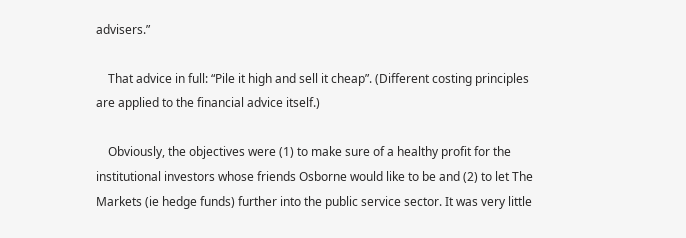advisers.”

    That advice in full: “Pile it high and sell it cheap”. (Different costing principles are applied to the financial advice itself.)

    Obviously, the objectives were (1) to make sure of a healthy profit for the institutional investors whose friends Osborne would like to be and (2) to let The Markets (ie hedge funds) further into the public service sector. It was very little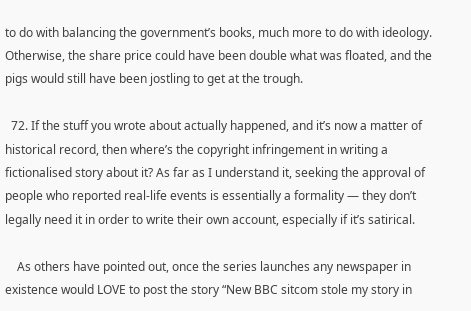to do with balancing the government’s books, much more to do with ideology. Otherwise, the share price could have been double what was floated, and the pigs would still have been jostling to get at the trough.

  72. If the stuff you wrote about actually happened, and it’s now a matter of historical record, then where’s the copyright infringement in writing a fictionalised story about it? As far as I understand it, seeking the approval of people who reported real-life events is essentially a formality — they don’t legally need it in order to write their own account, especially if it’s satirical.

    As others have pointed out, once the series launches any newspaper in existence would LOVE to post the story “New BBC sitcom stole my story in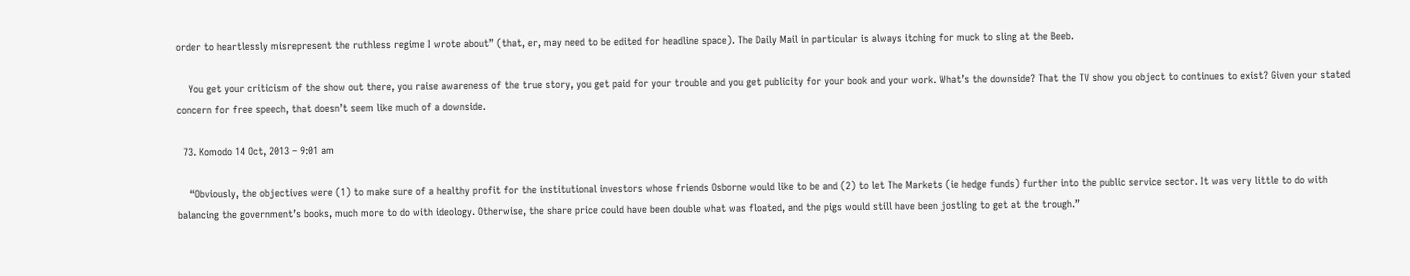order to heartlessly misrepresent the ruthless regime I wrote about” (that, er, may need to be edited for headline space). The Daily Mail in particular is always itching for muck to sling at the Beeb.

    You get your criticism of the show out there, you raise awareness of the true story, you get paid for your trouble and you get publicity for your book and your work. What’s the downside? That the TV show you object to continues to exist? Given your stated concern for free speech, that doesn’t seem like much of a downside.

  73. Komodo 14 Oct, 2013 – 9:01 am

    “Obviously, the objectives were (1) to make sure of a healthy profit for the institutional investors whose friends Osborne would like to be and (2) to let The Markets (ie hedge funds) further into the public service sector. It was very little to do with balancing the government’s books, much more to do with ideology. Otherwise, the share price could have been double what was floated, and the pigs would still have been jostling to get at the trough.”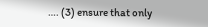…. (3) ensure that only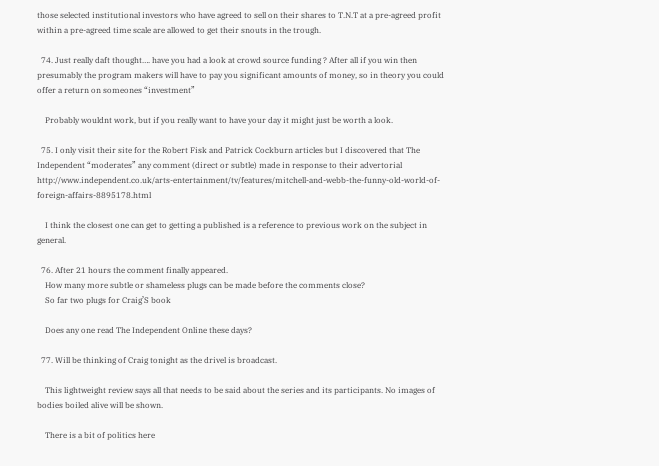those selected institutional investors who have agreed to sell on their shares to T.N.T at a pre-agreed profit within a pre-agreed time scale are allowed to get their snouts in the trough.

  74. Just really daft thought…. have you had a look at crowd source funding ? After all if you win then presumably the program makers will have to pay you significant amounts of money, so in theory you could offer a return on someones “investment”

    Probably wouldnt work, but if you really want to have your day it might just be worth a look.

  75. I only visit their site for the Robert Fisk and Patrick Cockburn articles but I discovered that The Independent “moderates” any comment (direct or subtle) made in response to their advertorial http://www.independent.co.uk/arts-entertainment/tv/features/mitchell-and-webb-the-funny-old-world-of-foreign-affairs-8895178.html

    I think the closest one can get to getting a published is a reference to previous work on the subject in general.

  76. After 21 hours the comment finally appeared.
    How many more subtle or shameless plugs can be made before the comments close?
    So far two plugs for Craig’S book

    Does any one read The Independent Online these days?

  77. Will be thinking of Craig tonight as the drivel is broadcast.

    This lightweight review says all that needs to be said about the series and its participants. No images of bodies boiled alive will be shown.

    There is a bit of politics here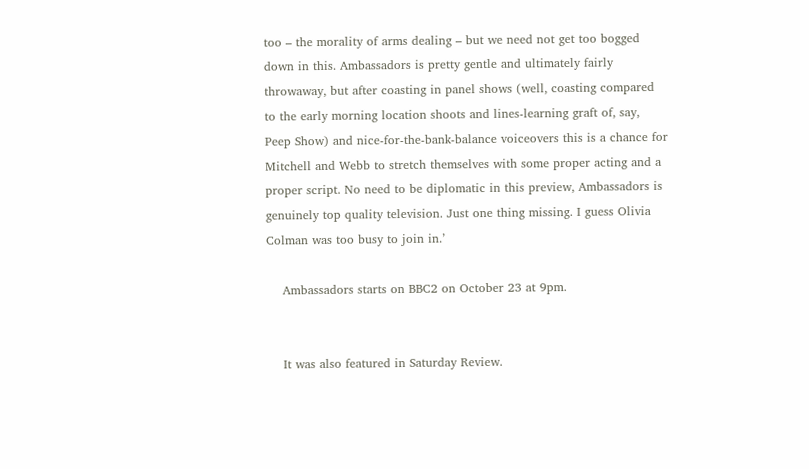too – the morality of arms dealing – but we need not get too bogged down in this. Ambassadors is pretty gentle and ultimately fairly throwaway, but after coasting in panel shows (well, coasting compared to the early morning location shoots and lines-learning graft of, say, Peep Show) and nice-for-the-bank-balance voiceovers this is a chance for Mitchell and Webb to stretch themselves with some proper acting and a proper script. No need to be diplomatic in this preview, Ambassadors is genuinely top quality television. Just one thing missing. I guess Olivia Colman was too busy to join in.’

    Ambassadors starts on BBC2 on October 23 at 9pm.


    It was also featured in Saturday Review.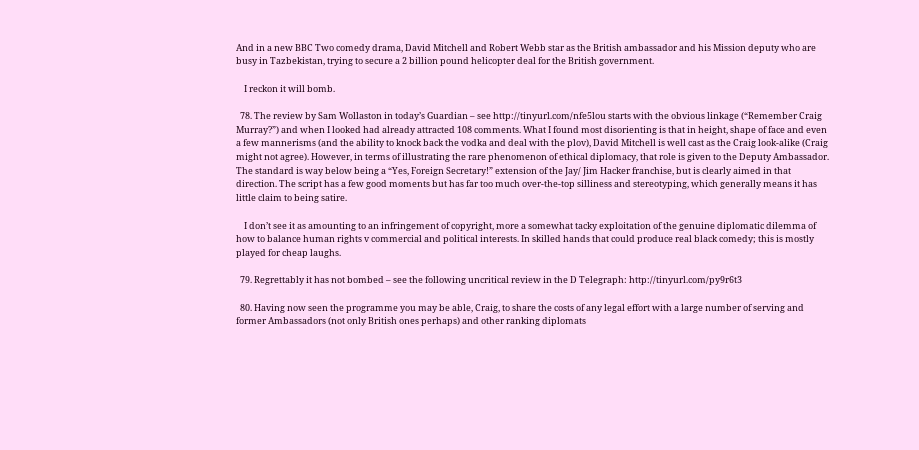And in a new BBC Two comedy drama, David Mitchell and Robert Webb star as the British ambassador and his Mission deputy who are busy in Tazbekistan, trying to secure a 2 billion pound helicopter deal for the British government.

    I reckon it will bomb.

  78. The review by Sam Wollaston in today’s Guardian – see http://tinyurl.com/nfe5lou starts with the obvious linkage (“Remember Craig Murray?”) and when I looked had already attracted 108 comments. What I found most disorienting is that in height, shape of face and even a few mannerisms (and the ability to knock back the vodka and deal with the plov), David Mitchell is well cast as the Craig look-alike (Craig might not agree). However, in terms of illustrating the rare phenomenon of ethical diplomacy, that role is given to the Deputy Ambassador. The standard is way below being a “Yes, Foreign Secretary!” extension of the Jay/ Jim Hacker franchise, but is clearly aimed in that direction. The script has a few good moments but has far too much over-the-top silliness and stereotyping, which generally means it has little claim to being satire.

    I don’t see it as amounting to an infringement of copyright, more a somewhat tacky exploitation of the genuine diplomatic dilemma of how to balance human rights v commercial and political interests. In skilled hands that could produce real black comedy; this is mostly played for cheap laughs.

  79. Regrettably it has not bombed – see the following uncritical review in the D Telegraph: http://tinyurl.com/py9r6t3

  80. Having now seen the programme you may be able, Craig, to share the costs of any legal effort with a large number of serving and former Ambassadors (not only British ones perhaps) and other ranking diplomats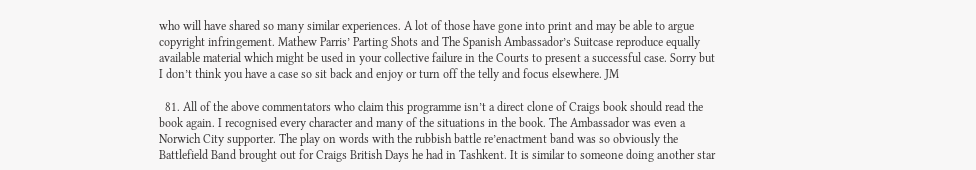who will have shared so many similar experiences. A lot of those have gone into print and may be able to argue copyright infringement. Mathew Parris’ Parting Shots and The Spanish Ambassador’s Suitcase reproduce equally available material which might be used in your collective failure in the Courts to present a successful case. Sorry but I don’t think you have a case so sit back and enjoy or turn off the telly and focus elsewhere. JM

  81. All of the above commentators who claim this programme isn’t a direct clone of Craigs book should read the book again. I recognised every character and many of the situations in the book. The Ambassador was even a Norwich City supporter. The play on words with the rubbish battle re’enactment band was so obviously the Battlefield Band brought out for Craigs British Days he had in Tashkent. It is similar to someone doing another star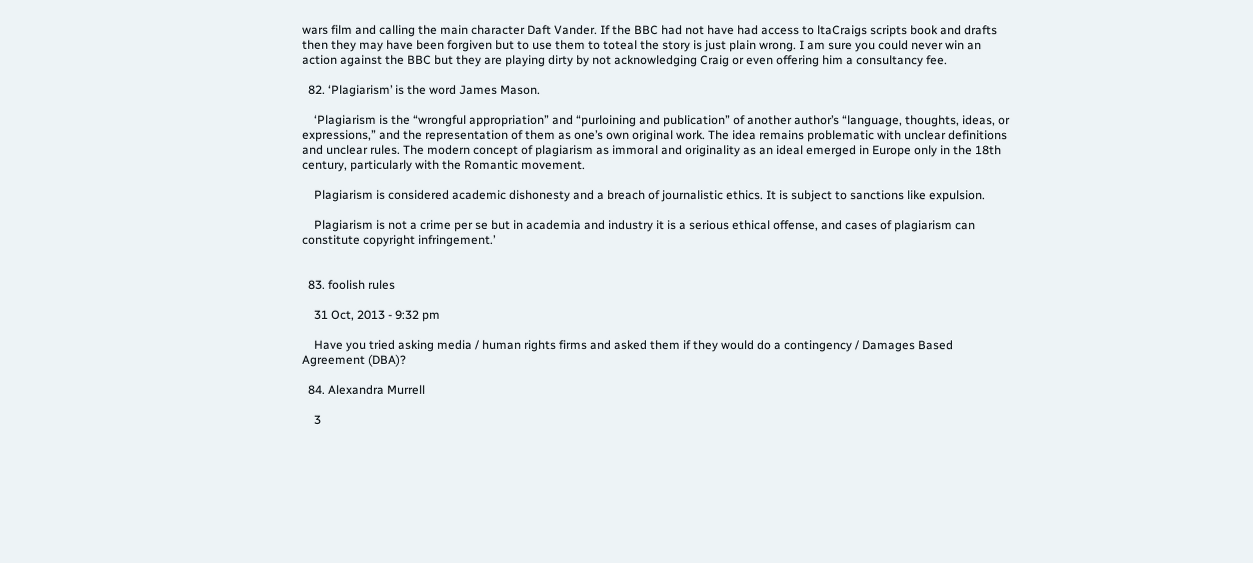wars film and calling the main character Daft Vander. If the BBC had not have had access to ltaCraigs scripts book and drafts then they may have been forgiven but to use them to toteal the story is just plain wrong. I am sure you could never win an action against the BBC but they are playing dirty by not acknowledging Craig or even offering him a consultancy fee.

  82. ‘Plagiarism’ is the word James Mason.

    ‘Plagiarism is the “wrongful appropriation” and “purloining and publication” of another author’s “language, thoughts, ideas, or expressions,” and the representation of them as one’s own original work. The idea remains problematic with unclear definitions and unclear rules. The modern concept of plagiarism as immoral and originality as an ideal emerged in Europe only in the 18th century, particularly with the Romantic movement.

    Plagiarism is considered academic dishonesty and a breach of journalistic ethics. It is subject to sanctions like expulsion.

    Plagiarism is not a crime per se but in academia and industry it is a serious ethical offense, and cases of plagiarism can constitute copyright infringement.’


  83. foolish rules

    31 Oct, 2013 - 9:32 pm

    Have you tried asking media / human rights firms and asked them if they would do a contingency / Damages Based Agreement (DBA)?

  84. Alexandra Murrell

    3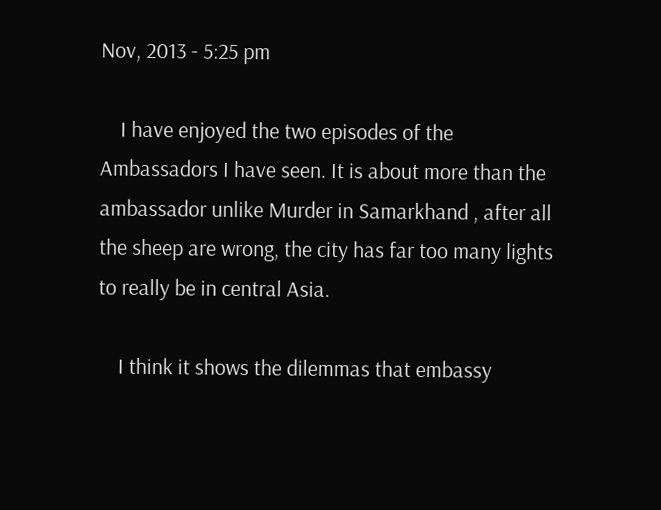Nov, 2013 - 5:25 pm

    I have enjoyed the two episodes of the Ambassadors I have seen. It is about more than the ambassador unlike Murder in Samarkhand , after all the sheep are wrong, the city has far too many lights to really be in central Asia.

    I think it shows the dilemmas that embassy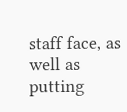staff face, as well as putting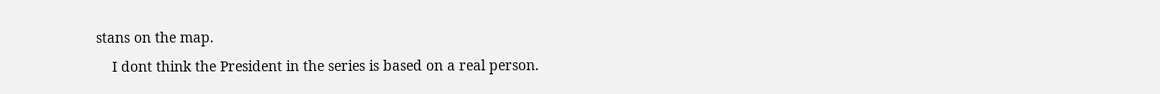stans on the map.
    I dont think the President in the series is based on a real person.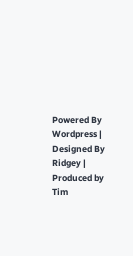Powered By Wordpress | Designed By Ridgey | Produced by Tim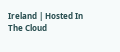Ireland | Hosted In The Cloud